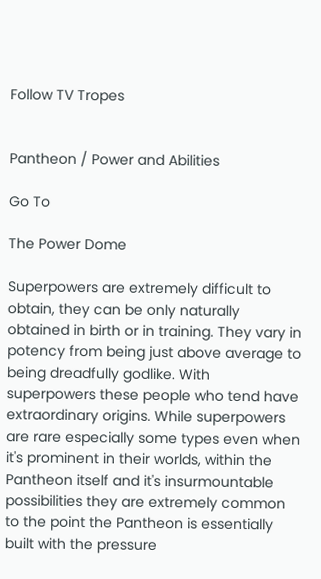Follow TV Tropes


Pantheon / Power and Abilities

Go To

The Power Dome

Superpowers are extremely difficult to obtain, they can be only naturally obtained in birth or in training. They vary in potency from being just above average to being dreadfully godlike. With superpowers these people who tend have extraordinary origins. While superpowers are rare especially some types even when it's prominent in their worlds, within the Pantheon itself and it's insurmountable possibilities they are extremely common to the point the Pantheon is essentially built with the pressure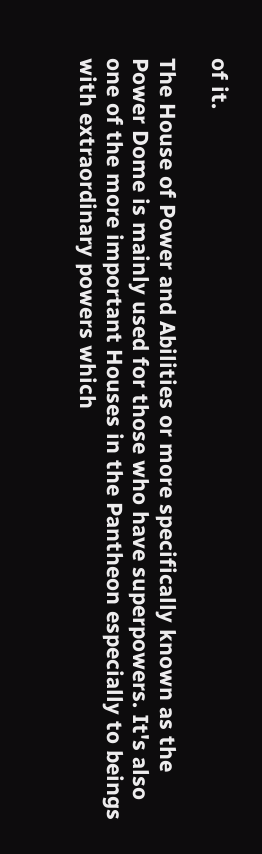of it.

The House of Power and Abilities or more specifically known as the Power Dome is mainly used for those who have superpowers. It's also one of the more important Houses in the Pantheon especially to beings with extraordinary powers which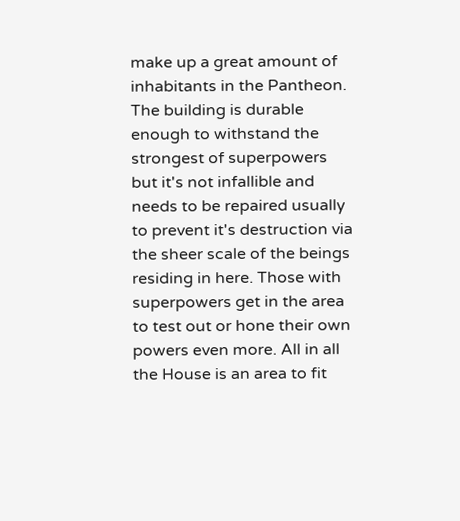make up a great amount of inhabitants in the Pantheon. The building is durable enough to withstand the strongest of superpowers but it's not infallible and needs to be repaired usually to prevent it's destruction via the sheer scale of the beings residing in here. Those with superpowers get in the area to test out or hone their own powers even more. All in all the House is an area to fit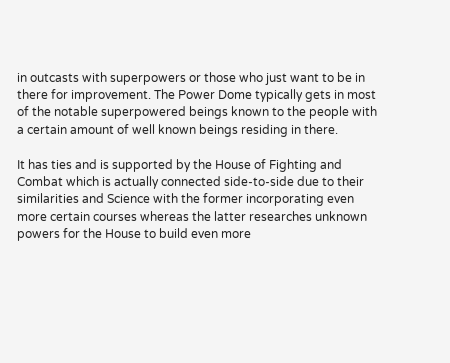in outcasts with superpowers or those who just want to be in there for improvement. The Power Dome typically gets in most of the notable superpowered beings known to the people with a certain amount of well known beings residing in there.

It has ties and is supported by the House of Fighting and Combat which is actually connected side-to-side due to their similarities and Science with the former incorporating even more certain courses whereas the latter researches unknown powers for the House to build even more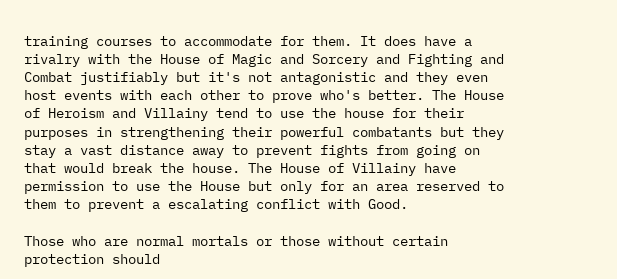training courses to accommodate for them. It does have a rivalry with the House of Magic and Sorcery and Fighting and Combat justifiably but it's not antagonistic and they even host events with each other to prove who's better. The House of Heroism and Villainy tend to use the house for their purposes in strengthening their powerful combatants but they stay a vast distance away to prevent fights from going on that would break the house. The House of Villainy have permission to use the House but only for an area reserved to them to prevent a escalating conflict with Good.

Those who are normal mortals or those without certain protection should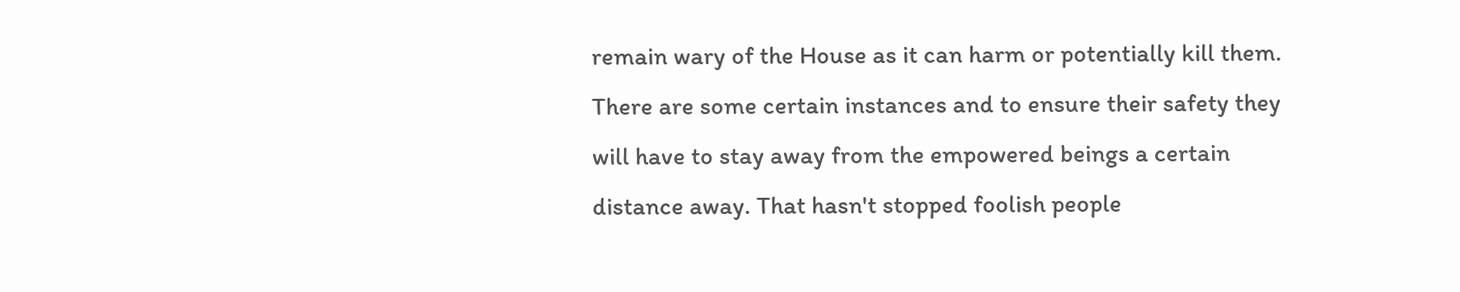remain wary of the House as it can harm or potentially kill them. There are some certain instances and to ensure their safety they will have to stay away from the empowered beings a certain distance away. That hasn't stopped foolish people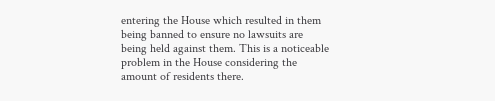entering the House which resulted in them being banned to ensure no lawsuits are being held against them. This is a noticeable problem in the House considering the amount of residents there.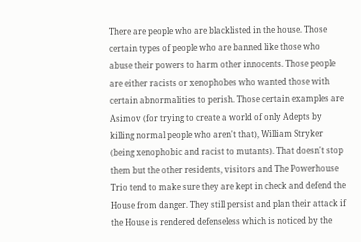There are people who are blacklisted in the house. Those certain types of people who are banned like those who abuse their powers to harm other innocents. Those people are either racists or xenophobes who wanted those with certain abnormalities to perish. Those certain examples are Asimov (for trying to create a world of only Adepts by killing normal people who aren't that), William Stryker (being xenophobic and racist to mutants). That doesn't stop them but the other residents, visitors and The Powerhouse Trio tend to make sure they are kept in check and defend the House from danger. They still persist and plan their attack if the House is rendered defenseless which is noticed by the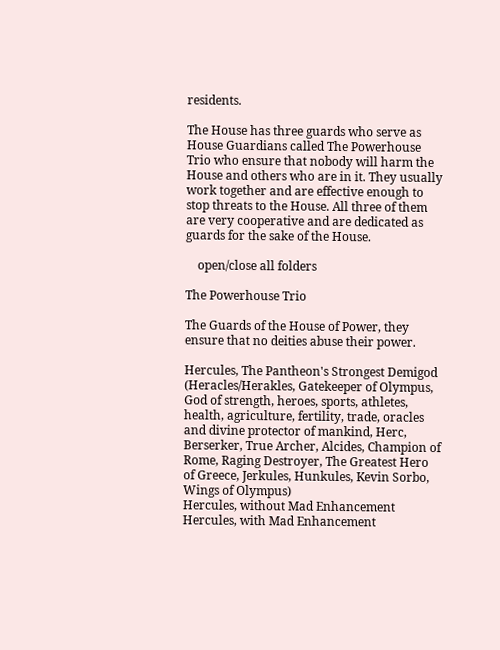residents.

The House has three guards who serve as House Guardians called The Powerhouse Trio who ensure that nobody will harm the House and others who are in it. They usually work together and are effective enough to stop threats to the House. All three of them are very cooperative and are dedicated as guards for the sake of the House.

    open/close all folders

The Powerhouse Trio

The Guards of the House of Power, they ensure that no deities abuse their power.

Hercules, The Pantheon's Strongest Demigod (Heracles/Herakles, Gatekeeper of Olympus, God of strength, heroes, sports, athletes, health, agriculture, fertility, trade, oracles and divine protector of mankind, Herc, Berserker, True Archer, Alcides, Champion of Rome, Raging Destroyer, The Greatest Hero of Greece, Jerkules, Hunkules, Kevin Sorbo, Wings of Olympus)
Hercules, without Mad Enhancement
Hercules, with Mad Enhancement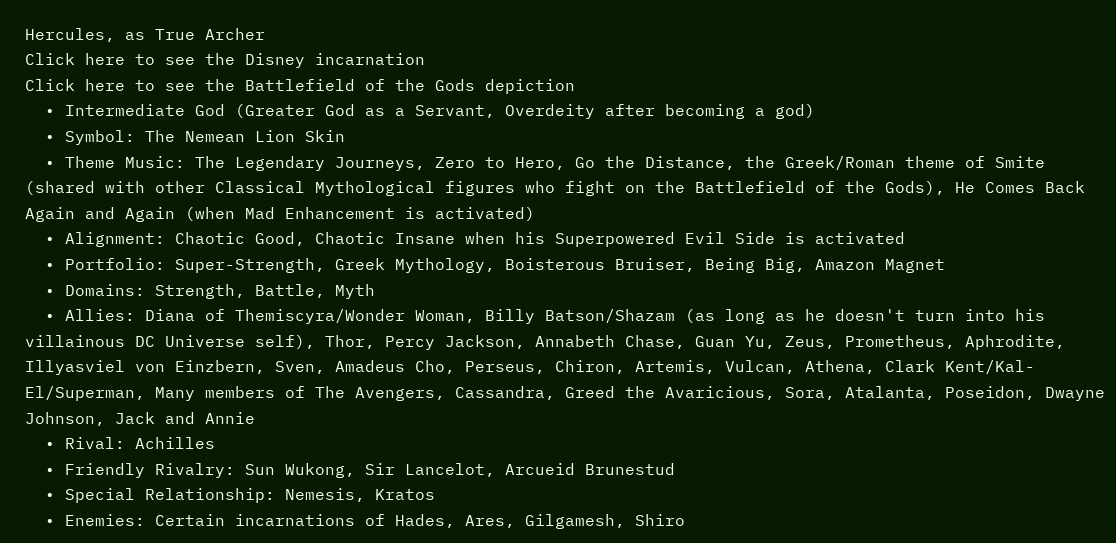Hercules, as True Archer
Click here to see the Disney incarnation
Click here to see the Battlefield of the Gods depiction
  • Intermediate God (Greater God as a Servant, Overdeity after becoming a god)
  • Symbol: The Nemean Lion Skin
  • Theme Music: The Legendary Journeys, Zero to Hero, Go the Distance, the Greek/Roman theme of Smite (shared with other Classical Mythological figures who fight on the Battlefield of the Gods), He Comes Back Again and Again (when Mad Enhancement is activated)
  • Alignment: Chaotic Good, Chaotic Insane when his Superpowered Evil Side is activated
  • Portfolio: Super-Strength, Greek Mythology, Boisterous Bruiser, Being Big, Amazon Magnet
  • Domains: Strength, Battle, Myth
  • Allies: Diana of Themiscyra/Wonder Woman, Billy Batson/Shazam (as long as he doesn't turn into his villainous DC Universe self), Thor, Percy Jackson, Annabeth Chase, Guan Yu, Zeus, Prometheus, Aphrodite, Illyasviel von Einzbern, Sven, Amadeus Cho, Perseus, Chiron, Artemis, Vulcan, Athena, Clark Kent/Kal-El/Superman, Many members of The Avengers, Cassandra, Greed the Avaricious, Sora, Atalanta, Poseidon, Dwayne Johnson, Jack and Annie
  • Rival: Achilles
  • Friendly Rivalry: Sun Wukong, Sir Lancelot, Arcueid Brunestud
  • Special Relationship: Nemesis, Kratos
  • Enemies: Certain incarnations of Hades, Ares, Gilgamesh, Shiro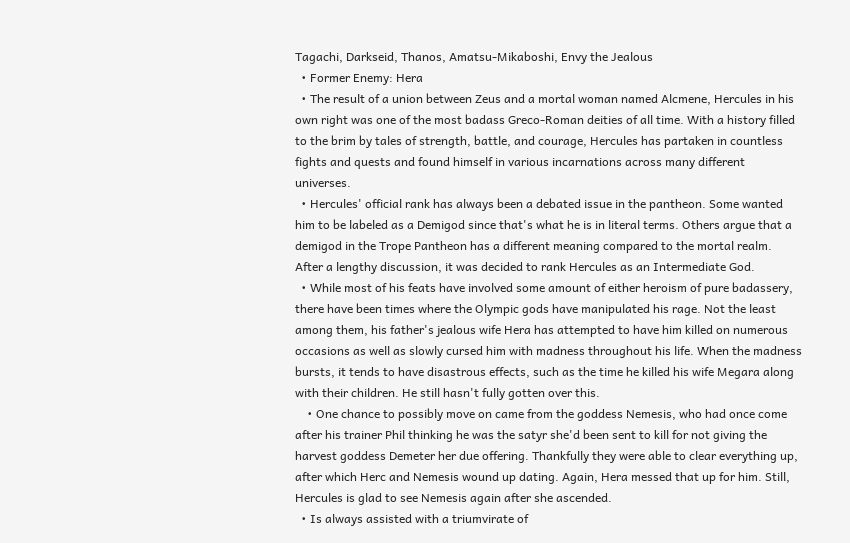Tagachi, Darkseid, Thanos, Amatsu-Mikaboshi, Envy the Jealous
  • Former Enemy: Hera
  • The result of a union between Zeus and a mortal woman named Alcmene, Hercules in his own right was one of the most badass Greco-Roman deities of all time. With a history filled to the brim by tales of strength, battle, and courage, Hercules has partaken in countless fights and quests and found himself in various incarnations across many different universes.
  • Hercules' official rank has always been a debated issue in the pantheon. Some wanted him to be labeled as a Demigod since that's what he is in literal terms. Others argue that a demigod in the Trope Pantheon has a different meaning compared to the mortal realm. After a lengthy discussion, it was decided to rank Hercules as an Intermediate God.
  • While most of his feats have involved some amount of either heroism of pure badassery, there have been times where the Olympic gods have manipulated his rage. Not the least among them, his father's jealous wife Hera has attempted to have him killed on numerous occasions as well as slowly cursed him with madness throughout his life. When the madness bursts, it tends to have disastrous effects, such as the time he killed his wife Megara along with their children. He still hasn't fully gotten over this.
    • One chance to possibly move on came from the goddess Nemesis, who had once come after his trainer Phil thinking he was the satyr she'd been sent to kill for not giving the harvest goddess Demeter her due offering. Thankfully they were able to clear everything up, after which Herc and Nemesis wound up dating. Again, Hera messed that up for him. Still, Hercules is glad to see Nemesis again after she ascended.
  • Is always assisted with a triumvirate of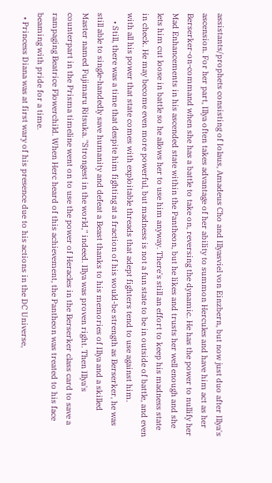assistants/prophets consisting of Iolaus, Amadeus Cho and Illyasviel von Einzbern, but now just duo after Illya's ascension. For her part, Illya often takes advantage of her ability to summon Hercules and have him act as her Berserker-on-command when she has a battle to take on, reversing the dynamic. He has the power to nullify her Mad Enhancements in his ascended state within the Pantheon, but he likes and trusts her well enough and she lets him cut loose in battle so he allows her to use him anyway. There's still an effort to keep his madness state in check. He may become even more powerful, but madness is not a fun state to be in outside of battle, and even with all his power that state comes with exploitable threads that adept fighters tend to use against him.
    • Still, there was a time that despite him fighting at a fraction of his would-be strength as Berserker, he was still able to single-handedly save humanity and defeat a Beast thanks to his memories of Illya and a skilled Master named Fujimaru Ritsuka. "Strongest in the world," indeed. Illya was proven right. Then Illya's counterpart in the Prisma timeline went on to use the power of Heracles in the Berserker class card to save a rampaging Beatrice Flowerchild. When Herc heard of this achievement, the Pantheon was treated to his face beaming with pride for a time.
  • Princess Diana was at first wary of his presence due to his actions in the DC Universe,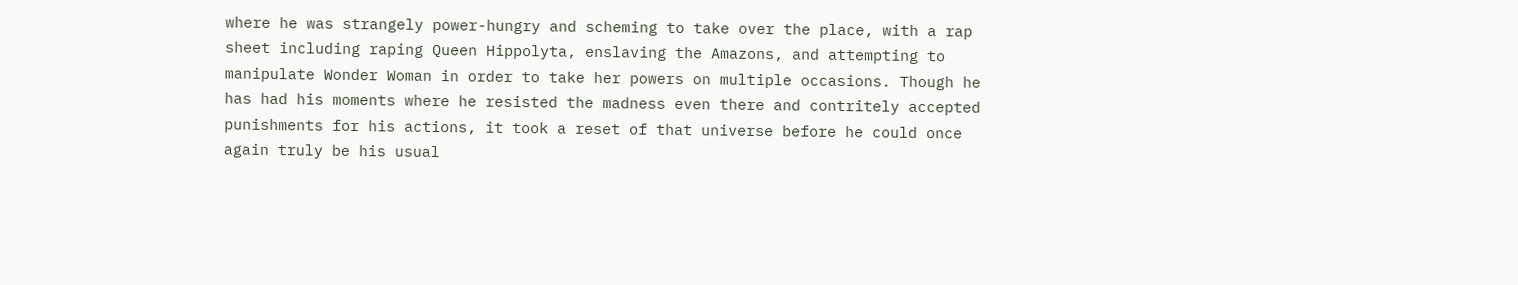where he was strangely power-hungry and scheming to take over the place, with a rap sheet including raping Queen Hippolyta, enslaving the Amazons, and attempting to manipulate Wonder Woman in order to take her powers on multiple occasions. Though he has had his moments where he resisted the madness even there and contritely accepted punishments for his actions, it took a reset of that universe before he could once again truly be his usual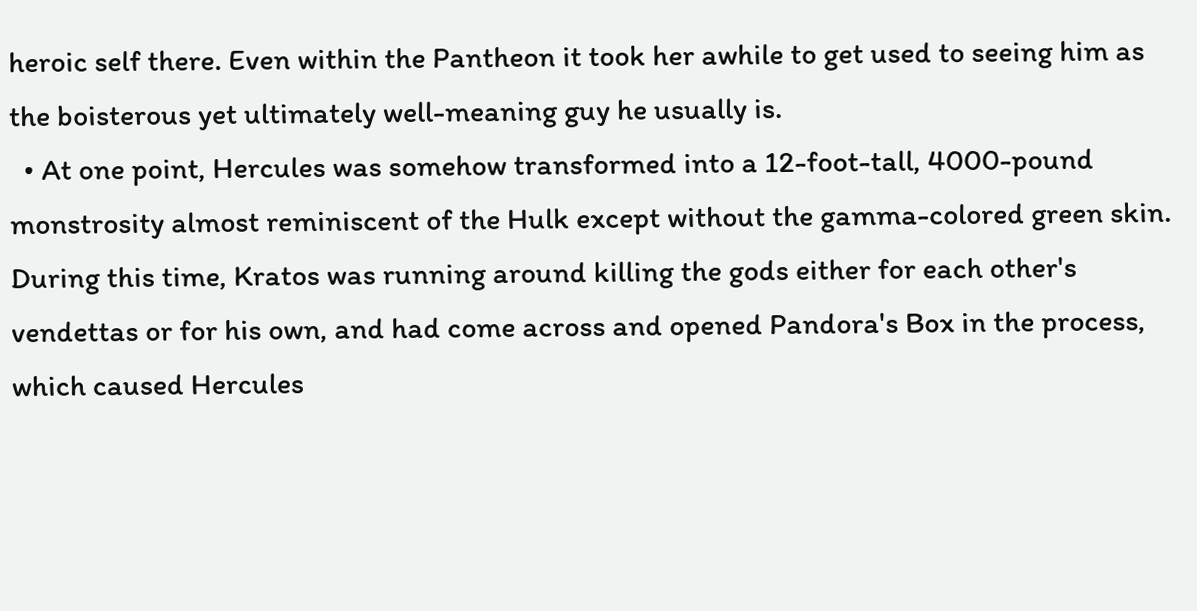heroic self there. Even within the Pantheon it took her awhile to get used to seeing him as the boisterous yet ultimately well-meaning guy he usually is.
  • At one point, Hercules was somehow transformed into a 12-foot-tall, 4000-pound monstrosity almost reminiscent of the Hulk except without the gamma-colored green skin. During this time, Kratos was running around killing the gods either for each other's vendettas or for his own, and had come across and opened Pandora's Box in the process, which caused Hercules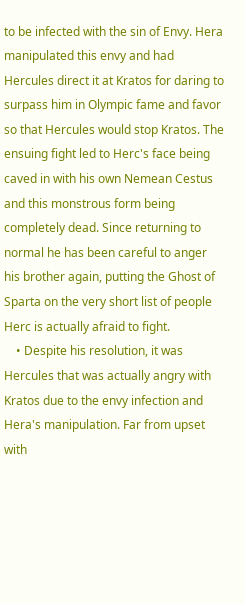to be infected with the sin of Envy. Hera manipulated this envy and had Hercules direct it at Kratos for daring to surpass him in Olympic fame and favor so that Hercules would stop Kratos. The ensuing fight led to Herc's face being caved in with his own Nemean Cestus and this monstrous form being completely dead. Since returning to normal he has been careful to anger his brother again, putting the Ghost of Sparta on the very short list of people Herc is actually afraid to fight.
    • Despite his resolution, it was Hercules that was actually angry with Kratos due to the envy infection and Hera's manipulation. Far from upset with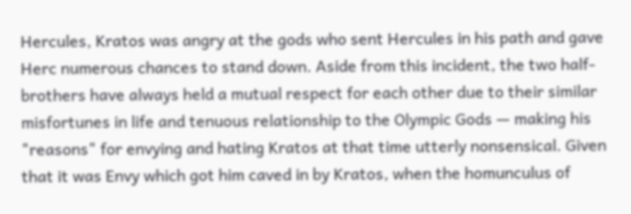Hercules, Kratos was angry at the gods who sent Hercules in his path and gave Herc numerous chances to stand down. Aside from this incident, the two half-brothers have always held a mutual respect for each other due to their similar misfortunes in life and tenuous relationship to the Olympic Gods — making his "reasons" for envying and hating Kratos at that time utterly nonsensical. Given that it was Envy which got him caved in by Kratos, when the homunculus of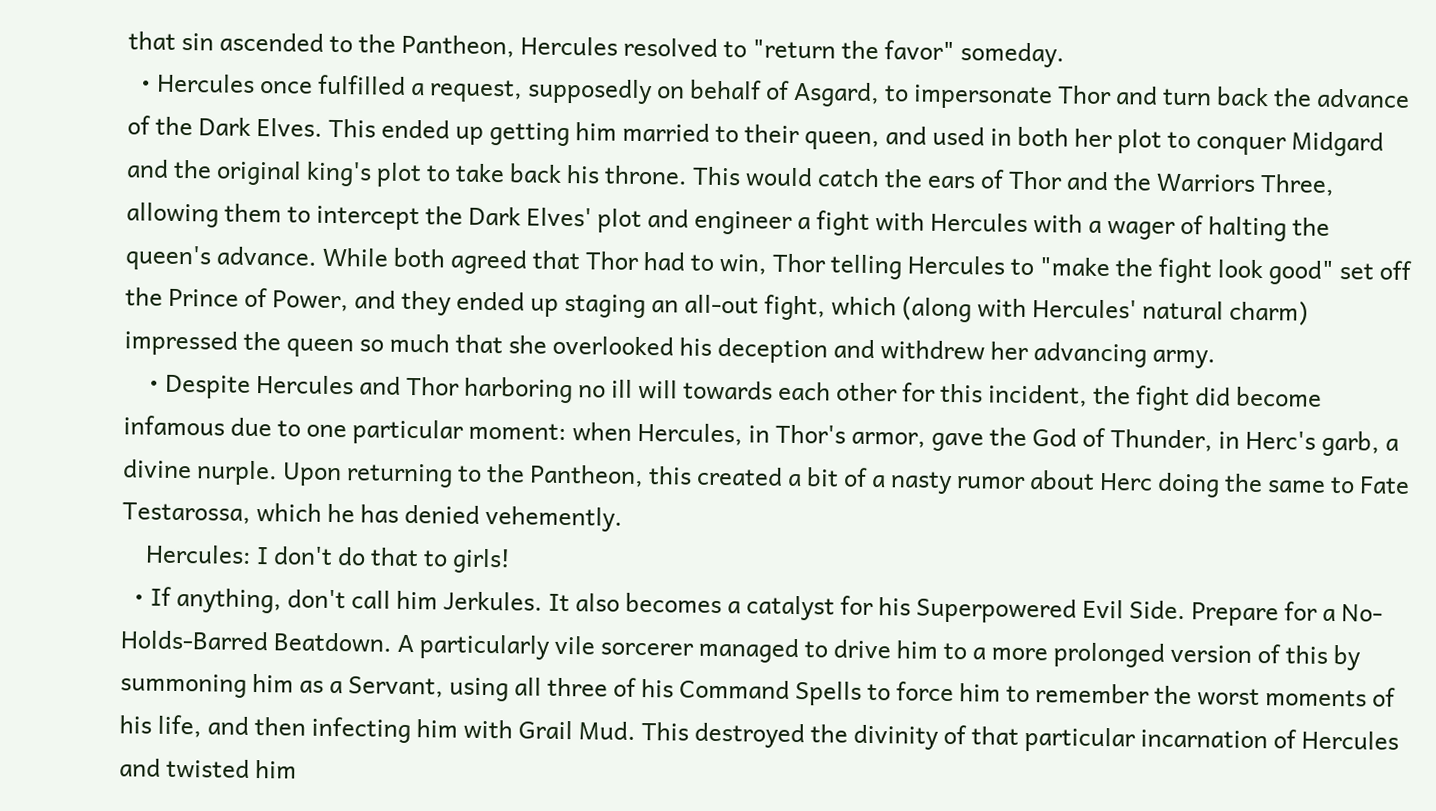that sin ascended to the Pantheon, Hercules resolved to "return the favor" someday.
  • Hercules once fulfilled a request, supposedly on behalf of Asgard, to impersonate Thor and turn back the advance of the Dark Elves. This ended up getting him married to their queen, and used in both her plot to conquer Midgard and the original king's plot to take back his throne. This would catch the ears of Thor and the Warriors Three, allowing them to intercept the Dark Elves' plot and engineer a fight with Hercules with a wager of halting the queen's advance. While both agreed that Thor had to win, Thor telling Hercules to "make the fight look good" set off the Prince of Power, and they ended up staging an all-out fight, which (along with Hercules' natural charm) impressed the queen so much that she overlooked his deception and withdrew her advancing army.
    • Despite Hercules and Thor harboring no ill will towards each other for this incident, the fight did become infamous due to one particular moment: when Hercules, in Thor's armor, gave the God of Thunder, in Herc's garb, a divine nurple. Upon returning to the Pantheon, this created a bit of a nasty rumor about Herc doing the same to Fate Testarossa, which he has denied vehemently.
    Hercules: I don't do that to girls!
  • If anything, don't call him Jerkules. It also becomes a catalyst for his Superpowered Evil Side. Prepare for a No-Holds-Barred Beatdown. A particularly vile sorcerer managed to drive him to a more prolonged version of this by summoning him as a Servant, using all three of his Command Spells to force him to remember the worst moments of his life, and then infecting him with Grail Mud. This destroyed the divinity of that particular incarnation of Hercules and twisted him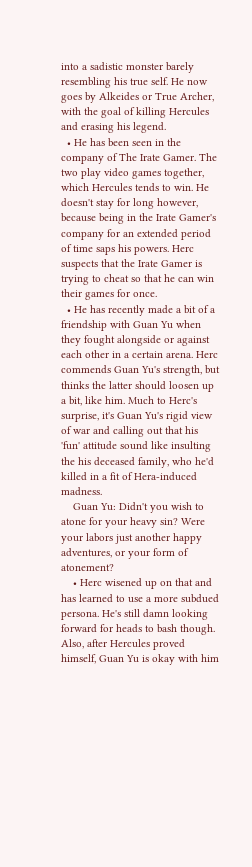into a sadistic monster barely resembling his true self. He now goes by Alkeides or True Archer, with the goal of killing Hercules and erasing his legend.
  • He has been seen in the company of The Irate Gamer. The two play video games together, which Hercules tends to win. He doesn't stay for long however, because being in the Irate Gamer's company for an extended period of time saps his powers. Herc suspects that the Irate Gamer is trying to cheat so that he can win their games for once.
  • He has recently made a bit of a friendship with Guan Yu when they fought alongside or against each other in a certain arena. Herc commends Guan Yu's strength, but thinks the latter should loosen up a bit, like him. Much to Herc's surprise, it's Guan Yu's rigid view of war and calling out that his 'fun' attitude sound like insulting the his deceased family, who he'd killed in a fit of Hera-induced madness.
    Guan Yu: Didn't you wish to atone for your heavy sin? Were your labors just another happy adventures, or your form of atonement?
    • Herc wisened up on that and has learned to use a more subdued persona. He's still damn looking forward for heads to bash though. Also, after Hercules proved himself, Guan Yu is okay with him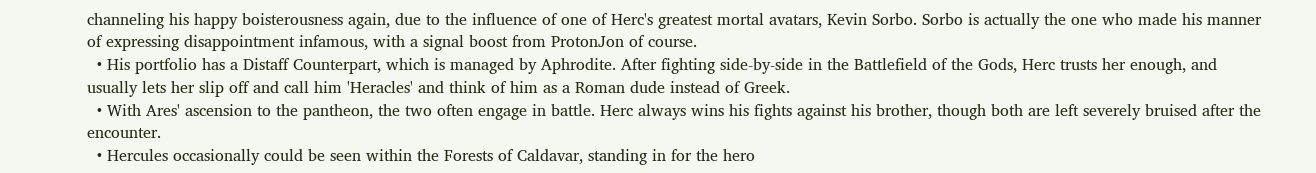channeling his happy boisterousness again, due to the influence of one of Herc's greatest mortal avatars, Kevin Sorbo. Sorbo is actually the one who made his manner of expressing disappointment infamous, with a signal boost from ProtonJon of course.
  • His portfolio has a Distaff Counterpart, which is managed by Aphrodite. After fighting side-by-side in the Battlefield of the Gods, Herc trusts her enough, and usually lets her slip off and call him 'Heracles' and think of him as a Roman dude instead of Greek.
  • With Ares' ascension to the pantheon, the two often engage in battle. Herc always wins his fights against his brother, though both are left severely bruised after the encounter.
  • Hercules occasionally could be seen within the Forests of Caldavar, standing in for the hero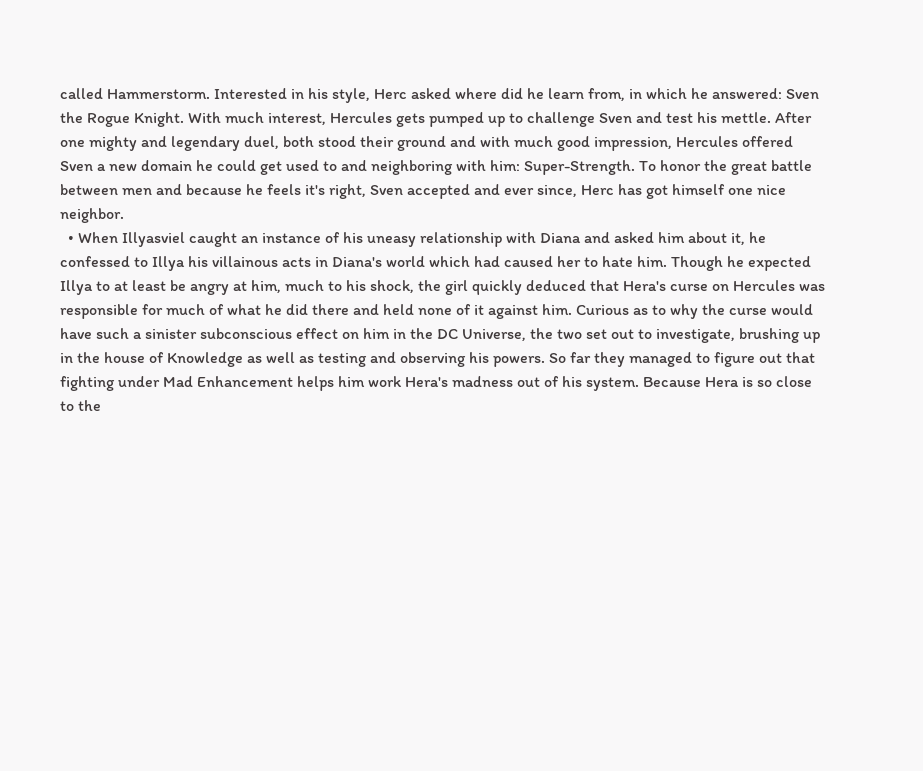called Hammerstorm. Interested in his style, Herc asked where did he learn from, in which he answered: Sven the Rogue Knight. With much interest, Hercules gets pumped up to challenge Sven and test his mettle. After one mighty and legendary duel, both stood their ground and with much good impression, Hercules offered Sven a new domain he could get used to and neighboring with him: Super-Strength. To honor the great battle between men and because he feels it's right, Sven accepted and ever since, Herc has got himself one nice neighbor.
  • When Illyasviel caught an instance of his uneasy relationship with Diana and asked him about it, he confessed to Illya his villainous acts in Diana's world which had caused her to hate him. Though he expected Illya to at least be angry at him, much to his shock, the girl quickly deduced that Hera's curse on Hercules was responsible for much of what he did there and held none of it against him. Curious as to why the curse would have such a sinister subconscious effect on him in the DC Universe, the two set out to investigate, brushing up in the house of Knowledge as well as testing and observing his powers. So far they managed to figure out that fighting under Mad Enhancement helps him work Hera's madness out of his system. Because Hera is so close to the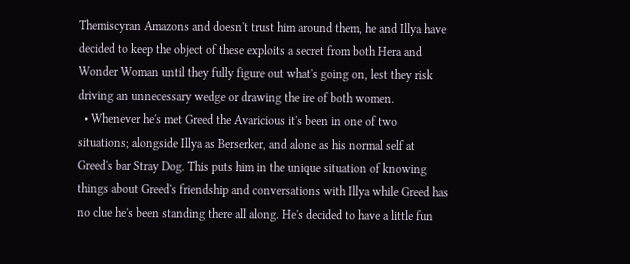Themiscyran Amazons and doesn't trust him around them, he and Illya have decided to keep the object of these exploits a secret from both Hera and Wonder Woman until they fully figure out what's going on, lest they risk driving an unnecessary wedge or drawing the ire of both women.
  • Whenever he's met Greed the Avaricious it's been in one of two situations; alongside Illya as Berserker, and alone as his normal self at Greed's bar Stray Dog. This puts him in the unique situation of knowing things about Greed's friendship and conversations with Illya while Greed has no clue he's been standing there all along. He's decided to have a little fun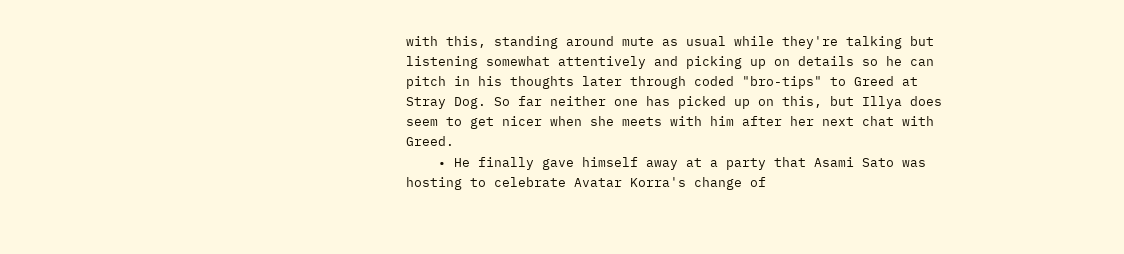with this, standing around mute as usual while they're talking but listening somewhat attentively and picking up on details so he can pitch in his thoughts later through coded "bro-tips" to Greed at Stray Dog. So far neither one has picked up on this, but Illya does seem to get nicer when she meets with him after her next chat with Greed.
    • He finally gave himself away at a party that Asami Sato was hosting to celebrate Avatar Korra's change of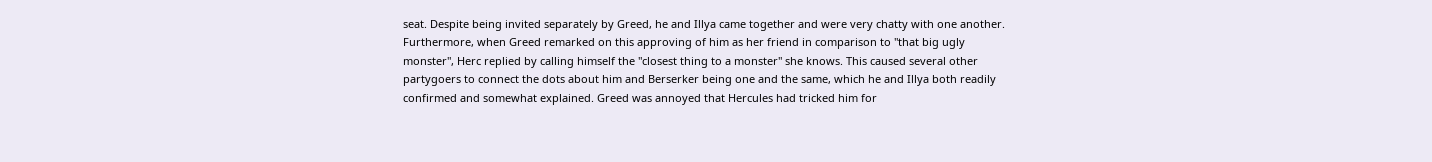seat. Despite being invited separately by Greed, he and Illya came together and were very chatty with one another. Furthermore, when Greed remarked on this approving of him as her friend in comparison to "that big ugly monster", Herc replied by calling himself the "closest thing to a monster" she knows. This caused several other partygoers to connect the dots about him and Berserker being one and the same, which he and Illya both readily confirmed and somewhat explained. Greed was annoyed that Hercules had tricked him for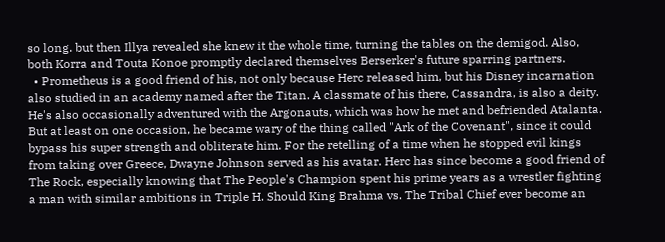so long. but then Illya revealed she knew it the whole time, turning the tables on the demigod. Also, both Korra and Touta Konoe promptly declared themselves Berserker's future sparring partners.
  • Prometheus is a good friend of his, not only because Herc released him, but his Disney incarnation also studied in an academy named after the Titan. A classmate of his there, Cassandra, is also a deity. He's also occasionally adventured with the Argonauts, which was how he met and befriended Atalanta. But at least on one occasion, he became wary of the thing called "Ark of the Covenant", since it could bypass his super strength and obliterate him. For the retelling of a time when he stopped evil kings from taking over Greece, Dwayne Johnson served as his avatar. Herc has since become a good friend of The Rock, especially knowing that The People's Champion spent his prime years as a wrestler fighting a man with similar ambitions in Triple H. Should King Brahma vs. The Tribal Chief ever become an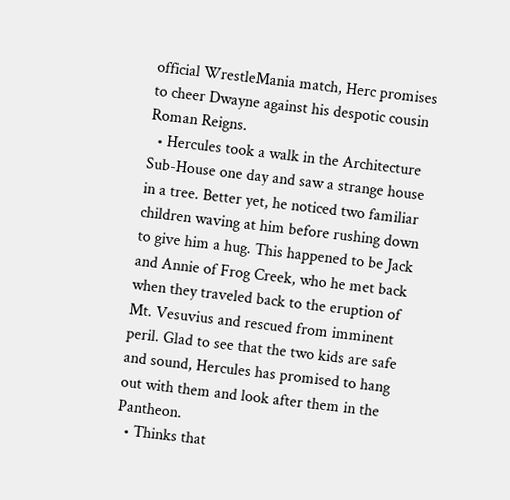official WrestleMania match, Herc promises to cheer Dwayne against his despotic cousin Roman Reigns.
  • Hercules took a walk in the Architecture Sub-House one day and saw a strange house in a tree. Better yet, he noticed two familiar children waving at him before rushing down to give him a hug. This happened to be Jack and Annie of Frog Creek, who he met back when they traveled back to the eruption of Mt. Vesuvius and rescued from imminent peril. Glad to see that the two kids are safe and sound, Hercules has promised to hang out with them and look after them in the Pantheon.
  • Thinks that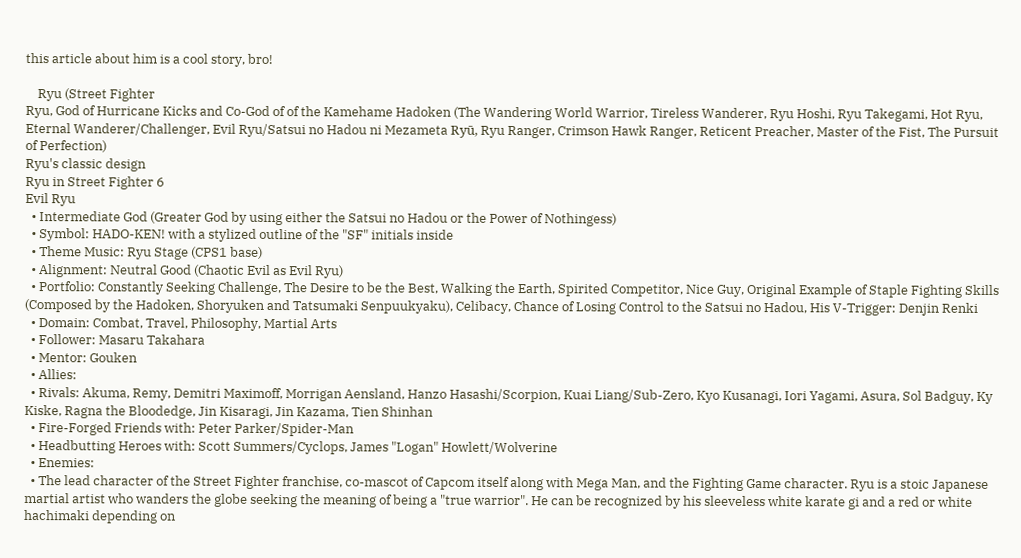this article about him is a cool story, bro!

    Ryu (Street Fighter
Ryu, God of Hurricane Kicks and Co-God of of the Kamehame Hadoken (The Wandering World Warrior, Tireless Wanderer, Ryu Hoshi, Ryu Takegami, Hot Ryu, Eternal Wanderer/Challenger, Evil Ryu/Satsui no Hadou ni Mezameta Ryū, Ryu Ranger, Crimson Hawk Ranger, Reticent Preacher, Master of the Fist, The Pursuit of Perfection)
Ryu's classic design
Ryu in Street Fighter 6
Evil Ryu
  • Intermediate God (Greater God by using either the Satsui no Hadou or the Power of Nothingess)
  • Symbol: HADO-KEN! with a stylized outline of the "SF" initials inside
  • Theme Music: Ryu Stage (CPS1 base)
  • Alignment: Neutral Good (Chaotic Evil as Evil Ryu)
  • Portfolio: Constantly Seeking Challenge, The Desire to be the Best, Walking the Earth, Spirited Competitor, Nice Guy, Original Example of Staple Fighting Skills (Composed by the Hadoken, Shoryuken and Tatsumaki Senpuukyaku), Celibacy, Chance of Losing Control to the Satsui no Hadou, His V-Trigger: Denjin Renki
  • Domain: Combat, Travel, Philosophy, Martial Arts
  • Follower: Masaru Takahara
  • Mentor: Gouken
  • Allies:
  • Rivals: Akuma, Remy, Demitri Maximoff, Morrigan Aensland, Hanzo Hasashi/Scorpion, Kuai Liang/Sub-Zero, Kyo Kusanagi, Iori Yagami, Asura, Sol Badguy, Ky Kiske, Ragna the Bloodedge, Jin Kisaragi, Jin Kazama, Tien Shinhan
  • Fire-Forged Friends with: Peter Parker/Spider-Man
  • Headbutting Heroes with: Scott Summers/Cyclops, James "Logan" Howlett/Wolverine
  • Enemies:
  • The lead character of the Street Fighter franchise, co-mascot of Capcom itself along with Mega Man, and the Fighting Game character. Ryu is a stoic Japanese martial artist who wanders the globe seeking the meaning of being a "true warrior". He can be recognized by his sleeveless white karate gi and a red or white hachimaki depending on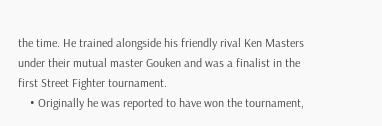the time. He trained alongside his friendly rival Ken Masters under their mutual master Gouken and was a finalist in the first Street Fighter tournament.
    • Originally he was reported to have won the tournament,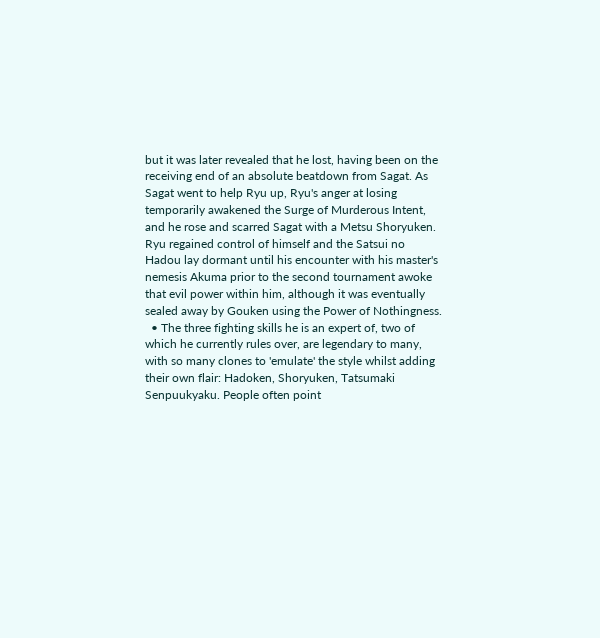but it was later revealed that he lost, having been on the receiving end of an absolute beatdown from Sagat. As Sagat went to help Ryu up, Ryu's anger at losing temporarily awakened the Surge of Murderous Intent, and he rose and scarred Sagat with a Metsu Shoryuken. Ryu regained control of himself and the Satsui no Hadou lay dormant until his encounter with his master's nemesis Akuma prior to the second tournament awoke that evil power within him, although it was eventually sealed away by Gouken using the Power of Nothingness.
  • The three fighting skills he is an expert of, two of which he currently rules over, are legendary to many, with so many clones to 'emulate' the style whilst adding their own flair: Hadoken, Shoryuken, Tatsumaki Senpuukyaku. People often point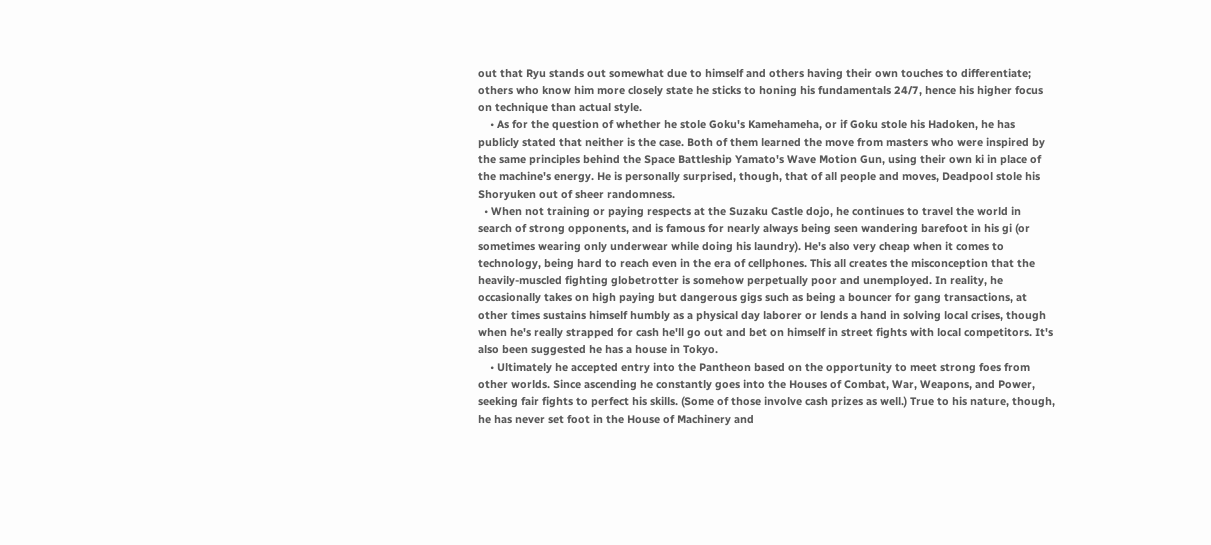out that Ryu stands out somewhat due to himself and others having their own touches to differentiate; others who know him more closely state he sticks to honing his fundamentals 24/7, hence his higher focus on technique than actual style.
    • As for the question of whether he stole Goku's Kamehameha, or if Goku stole his Hadoken, he has publicly stated that neither is the case. Both of them learned the move from masters who were inspired by the same principles behind the Space Battleship Yamato's Wave Motion Gun, using their own ki in place of the machine's energy. He is personally surprised, though, that of all people and moves, Deadpool stole his Shoryuken out of sheer randomness.
  • When not training or paying respects at the Suzaku Castle dojo, he continues to travel the world in search of strong opponents, and is famous for nearly always being seen wandering barefoot in his gi (or sometimes wearing only underwear while doing his laundry). He's also very cheap when it comes to technology, being hard to reach even in the era of cellphones. This all creates the misconception that the heavily-muscled fighting globetrotter is somehow perpetually poor and unemployed. In reality, he occasionally takes on high paying but dangerous gigs such as being a bouncer for gang transactions, at other times sustains himself humbly as a physical day laborer or lends a hand in solving local crises, though when he's really strapped for cash he'll go out and bet on himself in street fights with local competitors. It's also been suggested he has a house in Tokyo.
    • Ultimately he accepted entry into the Pantheon based on the opportunity to meet strong foes from other worlds. Since ascending he constantly goes into the Houses of Combat, War, Weapons, and Power, seeking fair fights to perfect his skills. (Some of those involve cash prizes as well.) True to his nature, though, he has never set foot in the House of Machinery and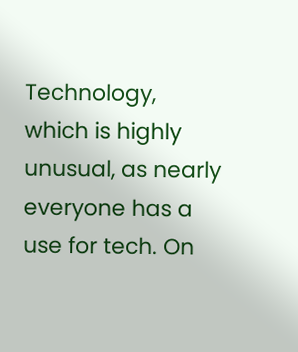Technology, which is highly unusual, as nearly everyone has a use for tech. On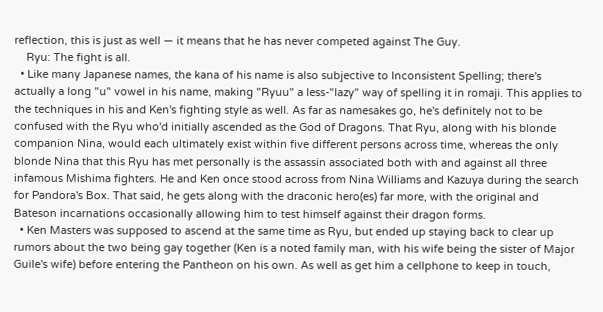reflection, this is just as well — it means that he has never competed against The Guy.
    Ryu: The fight is all.
  • Like many Japanese names, the kana of his name is also subjective to Inconsistent Spelling; there's actually a long "u" vowel in his name, making "Ryuu" a less-"lazy" way of spelling it in romaji. This applies to the techniques in his and Ken's fighting style as well. As far as namesakes go, he's definitely not to be confused with the Ryu who'd initially ascended as the God of Dragons. That Ryu, along with his blonde companion Nina, would each ultimately exist within five different persons across time, whereas the only blonde Nina that this Ryu has met personally is the assassin associated both with and against all three infamous Mishima fighters. He and Ken once stood across from Nina Williams and Kazuya during the search for Pandora's Box. That said, he gets along with the draconic hero(es) far more, with the original and Bateson incarnations occasionally allowing him to test himself against their dragon forms.
  • Ken Masters was supposed to ascend at the same time as Ryu, but ended up staying back to clear up rumors about the two being gay together (Ken is a noted family man, with his wife being the sister of Major Guile's wife) before entering the Pantheon on his own. As well as get him a cellphone to keep in touch,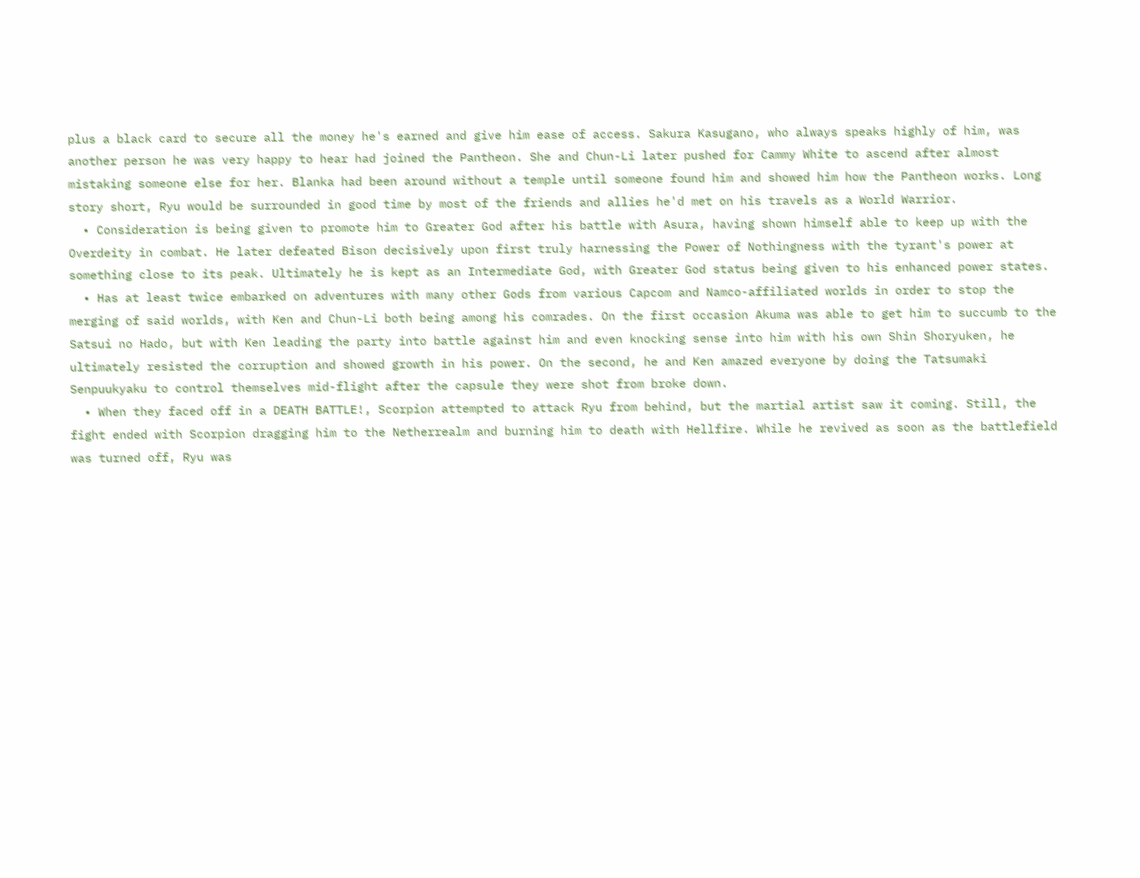plus a black card to secure all the money he's earned and give him ease of access. Sakura Kasugano, who always speaks highly of him, was another person he was very happy to hear had joined the Pantheon. She and Chun-Li later pushed for Cammy White to ascend after almost mistaking someone else for her. Blanka had been around without a temple until someone found him and showed him how the Pantheon works. Long story short, Ryu would be surrounded in good time by most of the friends and allies he'd met on his travels as a World Warrior.
  • Consideration is being given to promote him to Greater God after his battle with Asura, having shown himself able to keep up with the Overdeity in combat. He later defeated Bison decisively upon first truly harnessing the Power of Nothingness with the tyrant's power at something close to its peak. Ultimately he is kept as an Intermediate God, with Greater God status being given to his enhanced power states.
  • Has at least twice embarked on adventures with many other Gods from various Capcom and Namco-affiliated worlds in order to stop the merging of said worlds, with Ken and Chun-Li both being among his comrades. On the first occasion Akuma was able to get him to succumb to the Satsui no Hado, but with Ken leading the party into battle against him and even knocking sense into him with his own Shin Shoryuken, he ultimately resisted the corruption and showed growth in his power. On the second, he and Ken amazed everyone by doing the Tatsumaki Senpuukyaku to control themselves mid-flight after the capsule they were shot from broke down.
  • When they faced off in a DEATH BATTLE!, Scorpion attempted to attack Ryu from behind, but the martial artist saw it coming. Still, the fight ended with Scorpion dragging him to the Netherrealm and burning him to death with Hellfire. While he revived as soon as the battlefield was turned off, Ryu was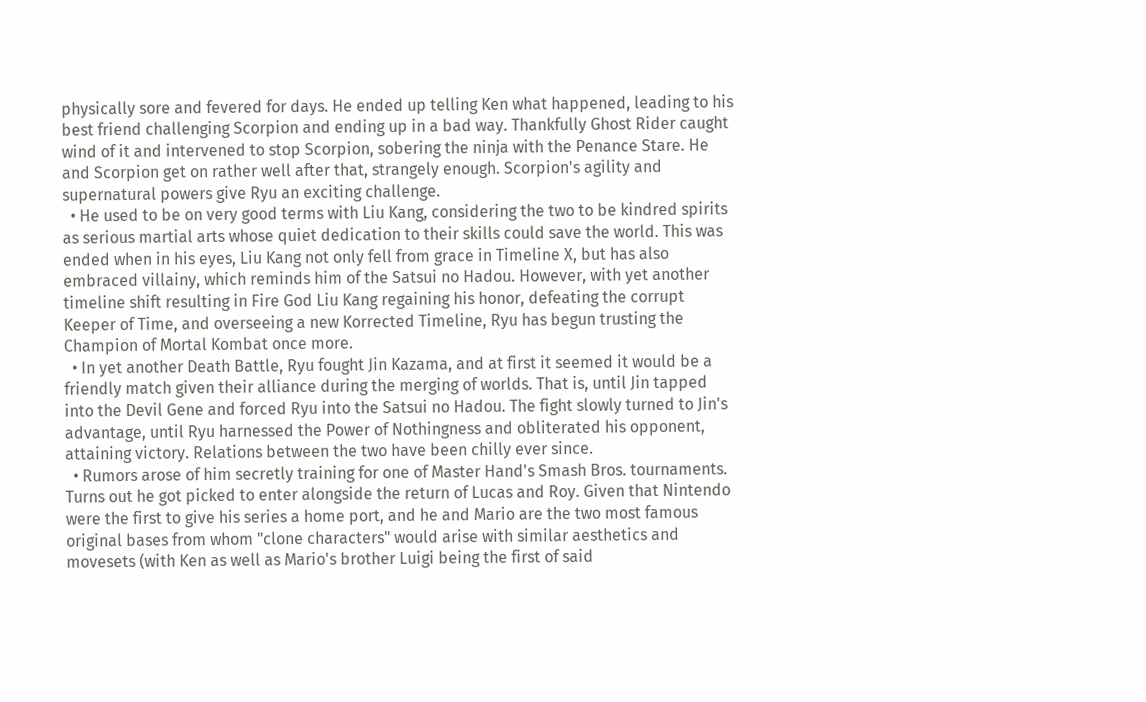physically sore and fevered for days. He ended up telling Ken what happened, leading to his best friend challenging Scorpion and ending up in a bad way. Thankfully Ghost Rider caught wind of it and intervened to stop Scorpion, sobering the ninja with the Penance Stare. He and Scorpion get on rather well after that, strangely enough. Scorpion's agility and supernatural powers give Ryu an exciting challenge.
  • He used to be on very good terms with Liu Kang, considering the two to be kindred spirits as serious martial arts whose quiet dedication to their skills could save the world. This was ended when in his eyes, Liu Kang not only fell from grace in Timeline X, but has also embraced villainy, which reminds him of the Satsui no Hadou. However, with yet another timeline shift resulting in Fire God Liu Kang regaining his honor, defeating the corrupt Keeper of Time, and overseeing a new Korrected Timeline, Ryu has begun trusting the Champion of Mortal Kombat once more.
  • In yet another Death Battle, Ryu fought Jin Kazama, and at first it seemed it would be a friendly match given their alliance during the merging of worlds. That is, until Jin tapped into the Devil Gene and forced Ryu into the Satsui no Hadou. The fight slowly turned to Jin's advantage, until Ryu harnessed the Power of Nothingness and obliterated his opponent, attaining victory. Relations between the two have been chilly ever since.
  • Rumors arose of him secretly training for one of Master Hand's Smash Bros. tournaments. Turns out he got picked to enter alongside the return of Lucas and Roy. Given that Nintendo were the first to give his series a home port, and he and Mario are the two most famous original bases from whom "clone characters" would arise with similar aesthetics and movesets (with Ken as well as Mario's brother Luigi being the first of said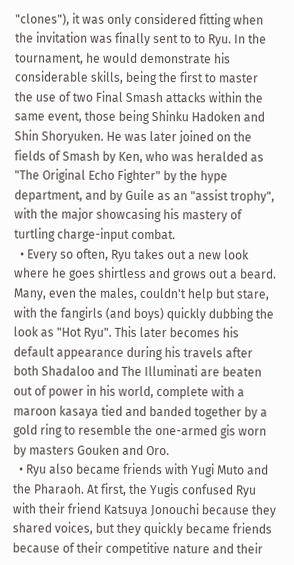"clones"), it was only considered fitting when the invitation was finally sent to to Ryu. In the tournament, he would demonstrate his considerable skills, being the first to master the use of two Final Smash attacks within the same event, those being Shinku Hadoken and Shin Shoryuken. He was later joined on the fields of Smash by Ken, who was heralded as "The Original Echo Fighter" by the hype department, and by Guile as an "assist trophy", with the major showcasing his mastery of turtling charge-input combat.
  • Every so often, Ryu takes out a new look where he goes shirtless and grows out a beard. Many, even the males, couldn't help but stare, with the fangirls (and boys) quickly dubbing the look as "Hot Ryu". This later becomes his default appearance during his travels after both Shadaloo and The Illuminati are beaten out of power in his world, complete with a maroon kasaya tied and banded together by a gold ring to resemble the one-armed gis worn by masters Gouken and Oro.
  • Ryu also became friends with Yugi Muto and the Pharaoh. At first, the Yugis confused Ryu with their friend Katsuya Jonouchi because they shared voices, but they quickly became friends because of their competitive nature and their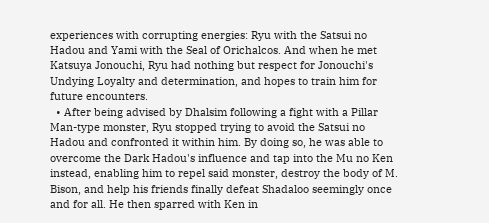experiences with corrupting energies: Ryu with the Satsui no Hadou and Yami with the Seal of Orichalcos. And when he met Katsuya Jonouchi, Ryu had nothing but respect for Jonouchi's Undying Loyalty and determination, and hopes to train him for future encounters.
  • After being advised by Dhalsim following a fight with a Pillar Man-type monster, Ryu stopped trying to avoid the Satsui no Hadou and confronted it within him. By doing so, he was able to overcome the Dark Hadou's influence and tap into the Mu no Ken instead, enabling him to repel said monster, destroy the body of M. Bison, and help his friends finally defeat Shadaloo seemingly once and for all. He then sparred with Ken in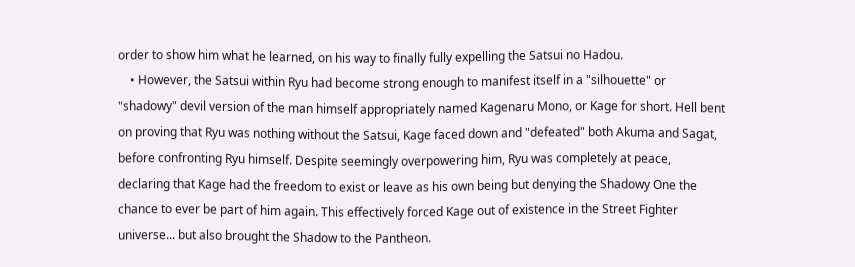order to show him what he learned, on his way to finally fully expelling the Satsui no Hadou.
    • However, the Satsui within Ryu had become strong enough to manifest itself in a "silhouette" or "shadowy" devil version of the man himself appropriately named Kagenaru Mono, or Kage for short. Hell bent on proving that Ryu was nothing without the Satsui, Kage faced down and "defeated" both Akuma and Sagat, before confronting Ryu himself. Despite seemingly overpowering him, Ryu was completely at peace, declaring that Kage had the freedom to exist or leave as his own being but denying the Shadowy One the chance to ever be part of him again. This effectively forced Kage out of existence in the Street Fighter universe... but also brought the Shadow to the Pantheon.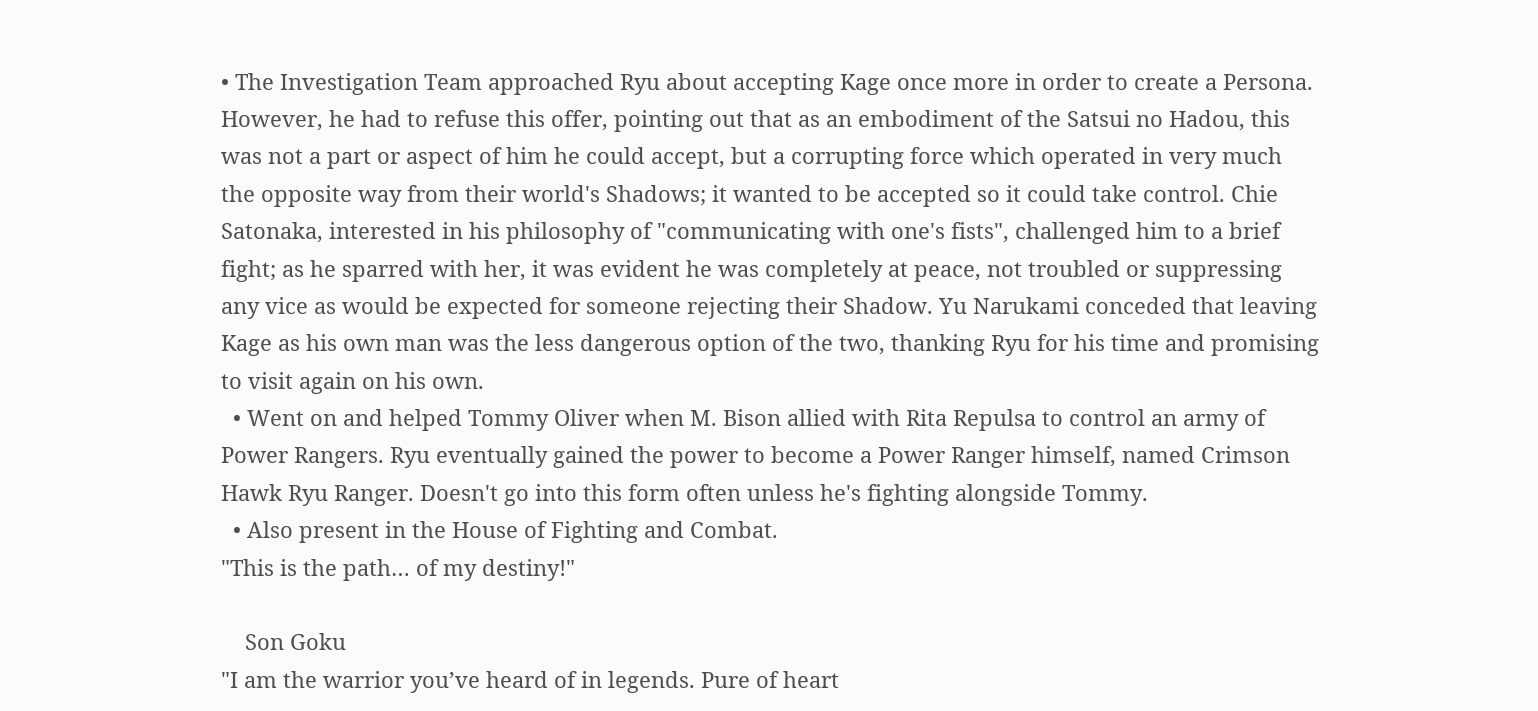• The Investigation Team approached Ryu about accepting Kage once more in order to create a Persona. However, he had to refuse this offer, pointing out that as an embodiment of the Satsui no Hadou, this was not a part or aspect of him he could accept, but a corrupting force which operated in very much the opposite way from their world's Shadows; it wanted to be accepted so it could take control. Chie Satonaka, interested in his philosophy of "communicating with one's fists", challenged him to a brief fight; as he sparred with her, it was evident he was completely at peace, not troubled or suppressing any vice as would be expected for someone rejecting their Shadow. Yu Narukami conceded that leaving Kage as his own man was the less dangerous option of the two, thanking Ryu for his time and promising to visit again on his own.
  • Went on and helped Tommy Oliver when M. Bison allied with Rita Repulsa to control an army of Power Rangers. Ryu eventually gained the power to become a Power Ranger himself, named Crimson Hawk Ryu Ranger. Doesn't go into this form often unless he's fighting alongside Tommy.
  • Also present in the House of Fighting and Combat.
"This is the path… of my destiny!"

    Son Goku
"I am the warrior you’ve heard of in legends. Pure of heart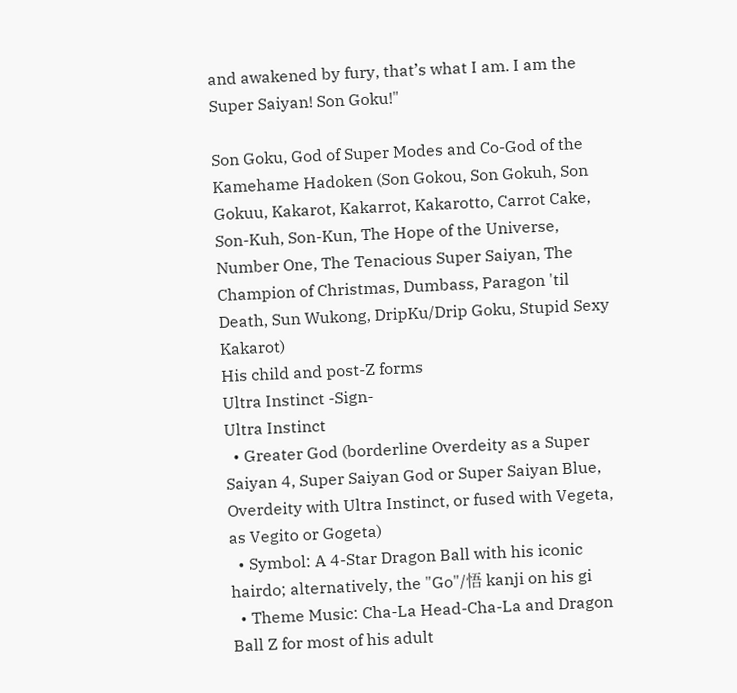and awakened by fury, that’s what I am. I am the Super Saiyan! Son Goku!"

Son Goku, God of Super Modes and Co-God of the Kamehame Hadoken (Son Gokou, Son Gokuh, Son Gokuu, Kakarot, Kakarrot, Kakarotto, Carrot Cake, Son-Kuh, Son-Kun, The Hope of the Universe, Number One, The Tenacious Super Saiyan, The Champion of Christmas, Dumbass, Paragon 'til Death, Sun Wukong, DripKu/Drip Goku, Stupid Sexy Kakarot)
His child and post-Z forms
Ultra Instinct -Sign-
Ultra Instinct
  • Greater God (borderline Overdeity as a Super Saiyan 4, Super Saiyan God or Super Saiyan Blue, Overdeity with Ultra Instinct, or fused with Vegeta, as Vegito or Gogeta)
  • Symbol: A 4-Star Dragon Ball with his iconic hairdo; alternatively, the "Go"/悟 kanji on his gi
  • Theme Music: Cha-La Head-Cha-La and Dragon Ball Z for most of his adult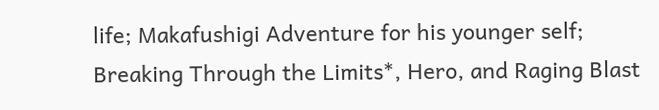life; Makafushigi Adventure for his younger self; Breaking Through the Limits*, Hero, and Raging Blast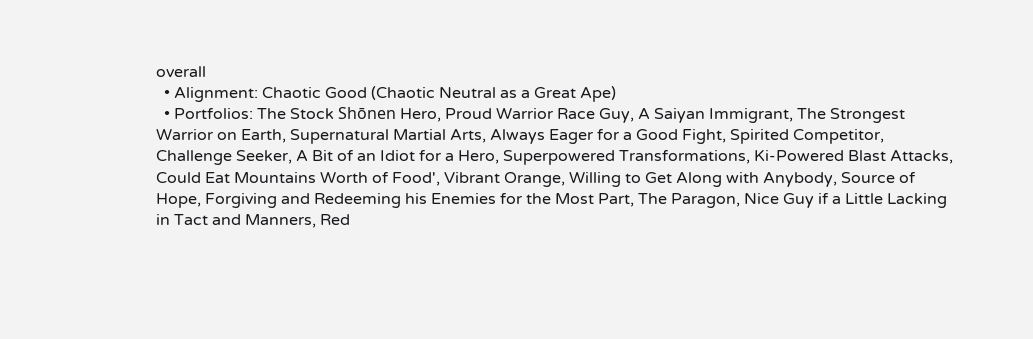overall
  • Alignment: Chaotic Good (Chaotic Neutral as a Great Ape)
  • Portfolios: The Stock Shōnen Hero, Proud Warrior Race Guy, A Saiyan Immigrant, The Strongest Warrior on Earth, Supernatural Martial Arts, Always Eager for a Good Fight, Spirited Competitor, Challenge Seeker, A Bit of an Idiot for a Hero, Superpowered Transformations, Ki-Powered Blast Attacks, Could Eat Mountains Worth of Food', Vibrant Orange, Willing to Get Along with Anybody, Source of Hope, Forgiving and Redeeming his Enemies for the Most Part, The Paragon, Nice Guy if a Little Lacking in Tact and Manners, Red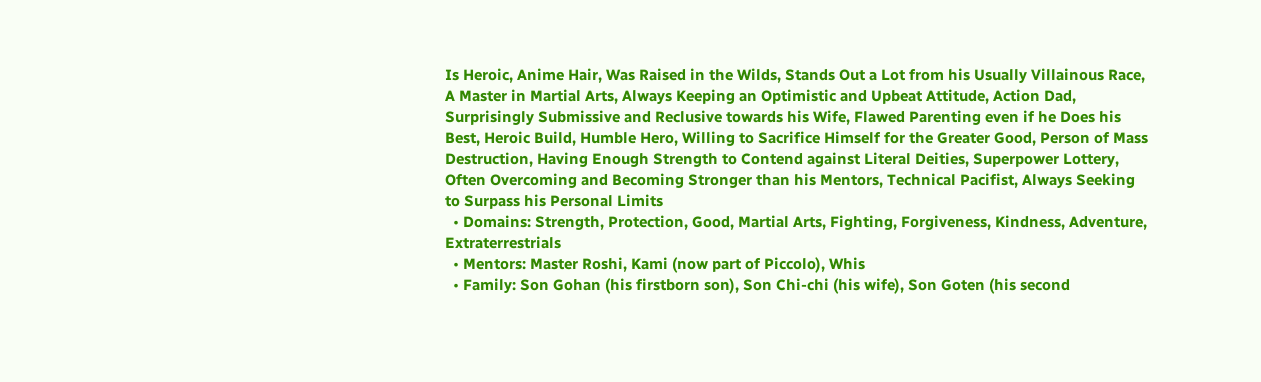Is Heroic, Anime Hair, Was Raised in the Wilds, Stands Out a Lot from his Usually Villainous Race, A Master in Martial Arts, Always Keeping an Optimistic and Upbeat Attitude, Action Dad, Surprisingly Submissive and Reclusive towards his Wife, Flawed Parenting even if he Does his Best, Heroic Build, Humble Hero, Willing to Sacrifice Himself for the Greater Good, Person of Mass Destruction, Having Enough Strength to Contend against Literal Deities, Superpower Lottery, Often Overcoming and Becoming Stronger than his Mentors, Technical Pacifist, Always Seeking to Surpass his Personal Limits
  • Domains: Strength, Protection, Good, Martial Arts, Fighting, Forgiveness, Kindness, Adventure, Extraterrestrials
  • Mentors: Master Roshi, Kami (now part of Piccolo), Whis
  • Family: Son Gohan (his firstborn son), Son Chi-chi (his wife), Son Goten (his second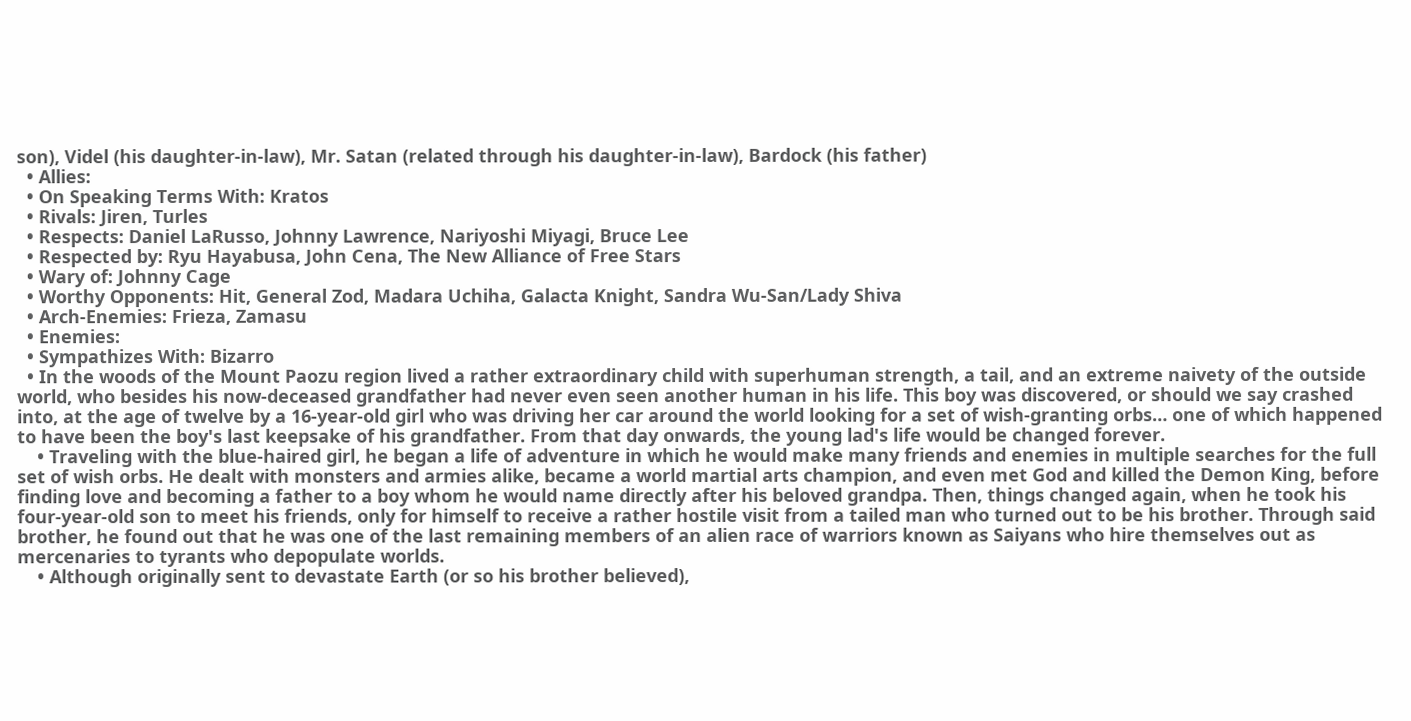son), Videl (his daughter-in-law), Mr. Satan (related through his daughter-in-law), Bardock (his father)
  • Allies:
  • On Speaking Terms With: Kratos
  • Rivals: Jiren, Turles
  • Respects: Daniel LaRusso, Johnny Lawrence, Nariyoshi Miyagi, Bruce Lee
  • Respected by: Ryu Hayabusa, John Cena, The New Alliance of Free Stars
  • Wary of: Johnny Cage
  • Worthy Opponents: Hit, General Zod, Madara Uchiha, Galacta Knight, Sandra Wu-San/Lady Shiva
  • Arch-Enemies: Frieza, Zamasu
  • Enemies:
  • Sympathizes With: Bizarro
  • In the woods of the Mount Paozu region lived a rather extraordinary child with superhuman strength, a tail, and an extreme naivety of the outside world, who besides his now-deceased grandfather had never even seen another human in his life. This boy was discovered, or should we say crashed into, at the age of twelve by a 16-year-old girl who was driving her car around the world looking for a set of wish-granting orbs… one of which happened to have been the boy's last keepsake of his grandfather. From that day onwards, the young lad's life would be changed forever.
    • Traveling with the blue-haired girl, he began a life of adventure in which he would make many friends and enemies in multiple searches for the full set of wish orbs. He dealt with monsters and armies alike, became a world martial arts champion, and even met God and killed the Demon King, before finding love and becoming a father to a boy whom he would name directly after his beloved grandpa. Then, things changed again, when he took his four-year-old son to meet his friends, only for himself to receive a rather hostile visit from a tailed man who turned out to be his brother. Through said brother, he found out that he was one of the last remaining members of an alien race of warriors known as Saiyans who hire themselves out as mercenaries to tyrants who depopulate worlds.
    • Although originally sent to devastate Earth (or so his brother believed),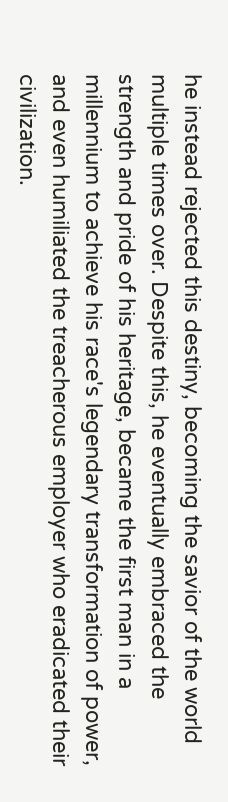he instead rejected this destiny, becoming the savior of the world multiple times over. Despite this, he eventually embraced the strength and pride of his heritage, became the first man in a millennium to achieve his race's legendary transformation of power, and even humiliated the treacherous employer who eradicated their civilization.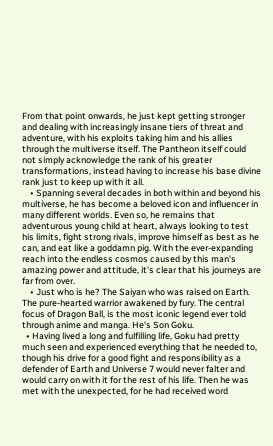From that point onwards, he just kept getting stronger and dealing with increasingly insane tiers of threat and adventure, with his exploits taking him and his allies through the multiverse itself. The Pantheon itself could not simply acknowledge the rank of his greater transformations, instead having to increase his base divine rank just to keep up with it all.
    • Spanning several decades in both within and beyond his multiverse, he has become a beloved icon and influencer in many different worlds. Even so, he remains that adventurous young child at heart, always looking to test his limits, fight strong rivals, improve himself as best as he can, and eat like a goddamn pig. With the ever-expanding reach into the endless cosmos caused by this man's amazing power and attitude, it's clear that his journeys are far from over.
    • Just who is he? The Saiyan who was raised on Earth. The pure-hearted warrior awakened by fury. The central focus of Dragon Ball, is the most iconic legend ever told through anime and manga. He's Son Goku.
  • Having lived a long and fulfilling life, Goku had pretty much seen and experienced everything that he needed to, though his drive for a good fight and responsibility as a defender of Earth and Universe 7 would never falter and would carry on with it for the rest of his life. Then he was met with the unexpected, for he had received word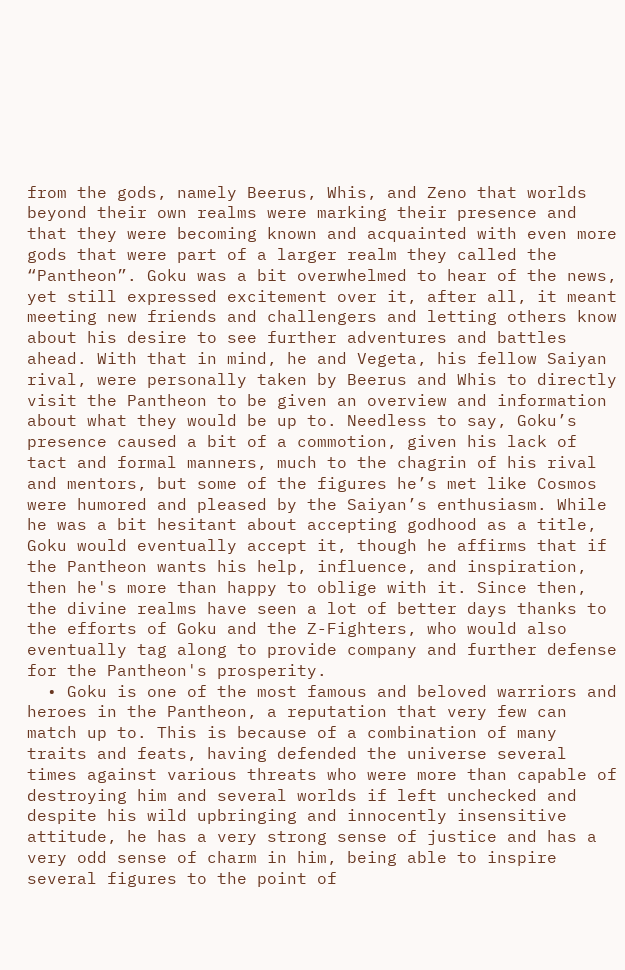from the gods, namely Beerus, Whis, and Zeno that worlds beyond their own realms were marking their presence and that they were becoming known and acquainted with even more gods that were part of a larger realm they called the “Pantheon”. Goku was a bit overwhelmed to hear of the news, yet still expressed excitement over it, after all, it meant meeting new friends and challengers and letting others know about his desire to see further adventures and battles ahead. With that in mind, he and Vegeta, his fellow Saiyan rival, were personally taken by Beerus and Whis to directly visit the Pantheon to be given an overview and information about what they would be up to. Needless to say, Goku’s presence caused a bit of a commotion, given his lack of tact and formal manners, much to the chagrin of his rival and mentors, but some of the figures he’s met like Cosmos were humored and pleased by the Saiyan’s enthusiasm. While he was a bit hesitant about accepting godhood as a title, Goku would eventually accept it, though he affirms that if the Pantheon wants his help, influence, and inspiration, then he's more than happy to oblige with it. Since then, the divine realms have seen a lot of better days thanks to the efforts of Goku and the Z-Fighters, who would also eventually tag along to provide company and further defense for the Pantheon's prosperity.
  • Goku is one of the most famous and beloved warriors and heroes in the Pantheon, a reputation that very few can match up to. This is because of a combination of many traits and feats, having defended the universe several times against various threats who were more than capable of destroying him and several worlds if left unchecked and despite his wild upbringing and innocently insensitive attitude, he has a very strong sense of justice and has a very odd sense of charm in him, being able to inspire several figures to the point of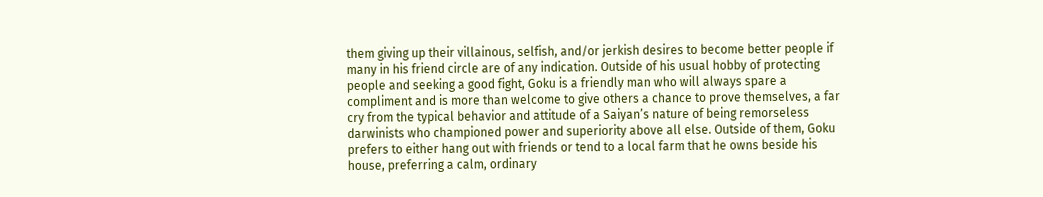them giving up their villainous, selfish, and/or jerkish desires to become better people if many in his friend circle are of any indication. Outside of his usual hobby of protecting people and seeking a good fight, Goku is a friendly man who will always spare a compliment and is more than welcome to give others a chance to prove themselves, a far cry from the typical behavior and attitude of a Saiyan’s nature of being remorseless darwinists who championed power and superiority above all else. Outside of them, Goku prefers to either hang out with friends or tend to a local farm that he owns beside his house, preferring a calm, ordinary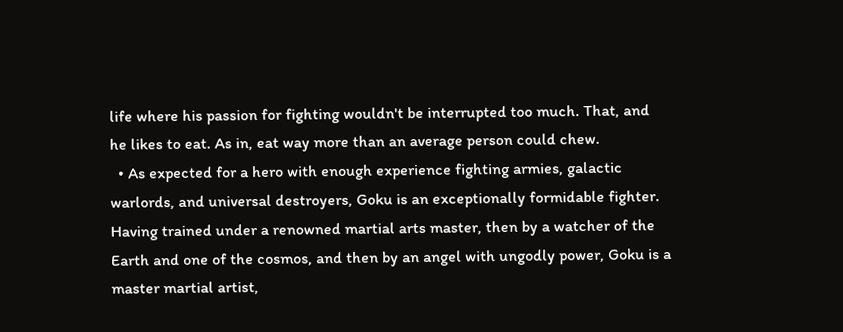life where his passion for fighting wouldn't be interrupted too much. That, and he likes to eat. As in, eat way more than an average person could chew.
  • As expected for a hero with enough experience fighting armies, galactic warlords, and universal destroyers, Goku is an exceptionally formidable fighter. Having trained under a renowned martial arts master, then by a watcher of the Earth and one of the cosmos, and then by an angel with ungodly power, Goku is a master martial artist,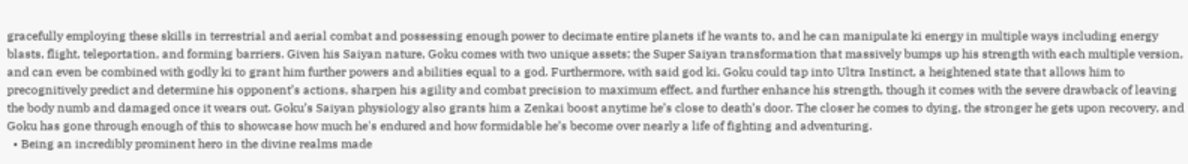gracefully employing these skills in terrestrial and aerial combat and possessing enough power to decimate entire planets if he wants to, and he can manipulate ki energy in multiple ways including energy blasts, flight, teleportation, and forming barriers. Given his Saiyan nature, Goku comes with two unique assets; the Super Saiyan transformation that massively bumps up his strength with each multiple version, and can even be combined with godly ki to grant him further powers and abilities equal to a god. Furthermore, with said god ki, Goku could tap into Ultra Instinct, a heightened state that allows him to precognitively predict and determine his opponent’s actions, sharpen his agility and combat precision to maximum effect, and further enhance his strength, though it comes with the severe drawback of leaving the body numb and damaged once it wears out. Goku’s Saiyan physiology also grants him a Zenkai boost anytime he’s close to death’s door. The closer he comes to dying, the stronger he gets upon recovery, and Goku has gone through enough of this to showcase how much he's endured and how formidable he’s become over nearly a life of fighting and adventuring.
  • Being an incredibly prominent hero in the divine realms made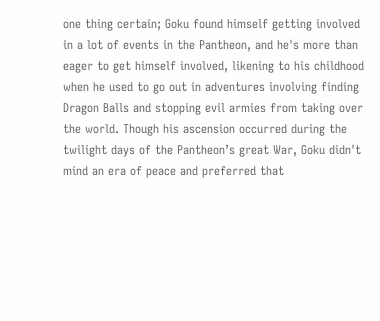one thing certain; Goku found himself getting involved in a lot of events in the Pantheon, and he's more than eager to get himself involved, likening to his childhood when he used to go out in adventures involving finding Dragon Balls and stopping evil armies from taking over the world. Though his ascension occurred during the twilight days of the Pantheon’s great War, Goku didn't mind an era of peace and preferred that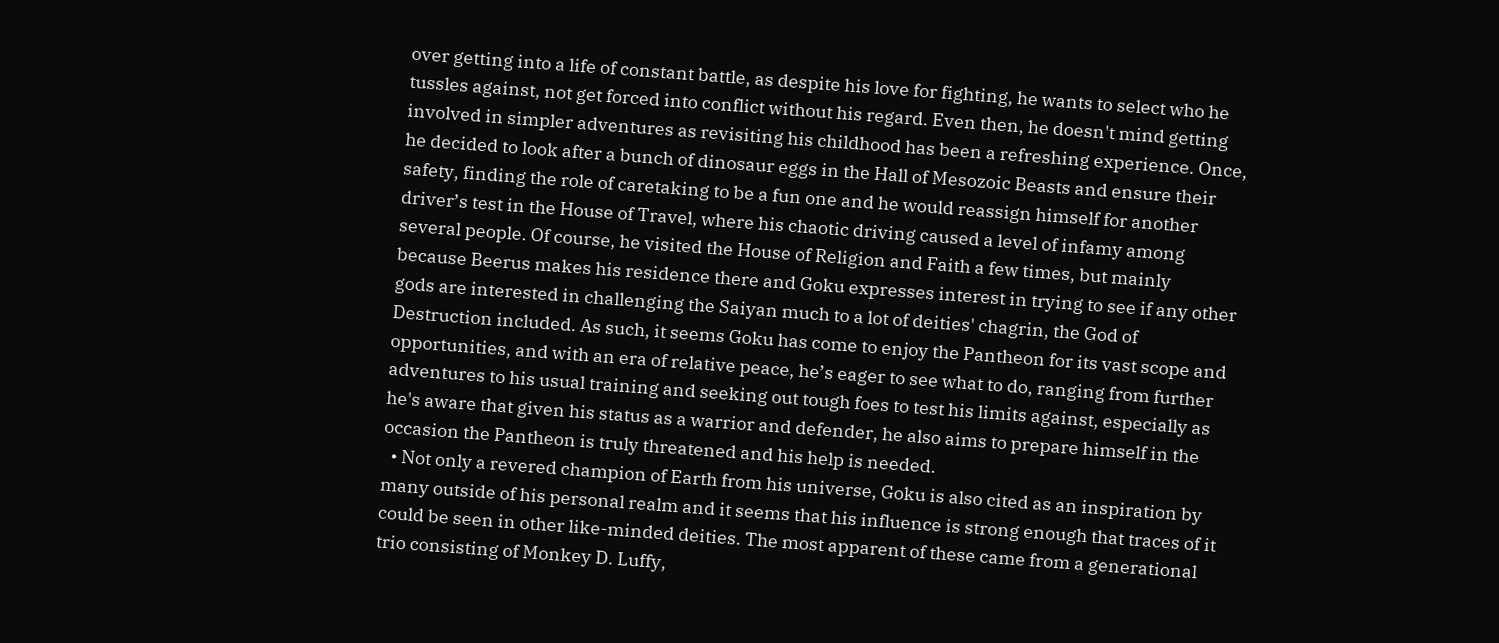over getting into a life of constant battle, as despite his love for fighting, he wants to select who he tussles against, not get forced into conflict without his regard. Even then, he doesn't mind getting involved in simpler adventures as revisiting his childhood has been a refreshing experience. Once, he decided to look after a bunch of dinosaur eggs in the Hall of Mesozoic Beasts and ensure their safety, finding the role of caretaking to be a fun one and he would reassign himself for another driver’s test in the House of Travel, where his chaotic driving caused a level of infamy among several people. Of course, he visited the House of Religion and Faith a few times, but mainly because Beerus makes his residence there and Goku expresses interest in trying to see if any other gods are interested in challenging the Saiyan much to a lot of deities' chagrin, the God of Destruction included. As such, it seems Goku has come to enjoy the Pantheon for its vast scope and opportunities, and with an era of relative peace, he’s eager to see what to do, ranging from further adventures to his usual training and seeking out tough foes to test his limits against, especially as he's aware that given his status as a warrior and defender, he also aims to prepare himself in the occasion the Pantheon is truly threatened and his help is needed.
  • Not only a revered champion of Earth from his universe, Goku is also cited as an inspiration by many outside of his personal realm and it seems that his influence is strong enough that traces of it could be seen in other like-minded deities. The most apparent of these came from a generational trio consisting of Monkey D. Luffy,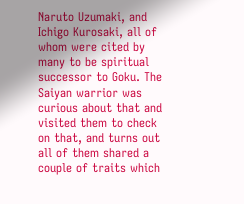Naruto Uzumaki, and Ichigo Kurosaki, all of whom were cited by many to be spiritual successor to Goku. The Saiyan warrior was curious about that and visited them to check on that, and turns out all of them shared a couple of traits which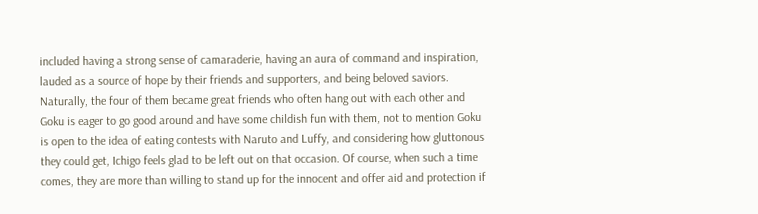included having a strong sense of camaraderie, having an aura of command and inspiration, lauded as a source of hope by their friends and supporters, and being beloved saviors. Naturally, the four of them became great friends who often hang out with each other and Goku is eager to go good around and have some childish fun with them, not to mention Goku is open to the idea of eating contests with Naruto and Luffy, and considering how gluttonous they could get, Ichigo feels glad to be left out on that occasion. Of course, when such a time comes, they are more than willing to stand up for the innocent and offer aid and protection if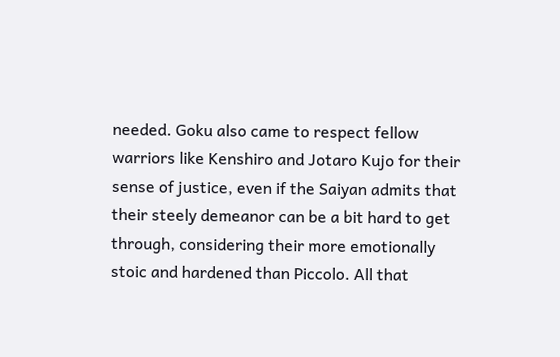needed. Goku also came to respect fellow warriors like Kenshiro and Jotaro Kujo for their sense of justice, even if the Saiyan admits that their steely demeanor can be a bit hard to get through, considering their more emotionally stoic and hardened than Piccolo. All that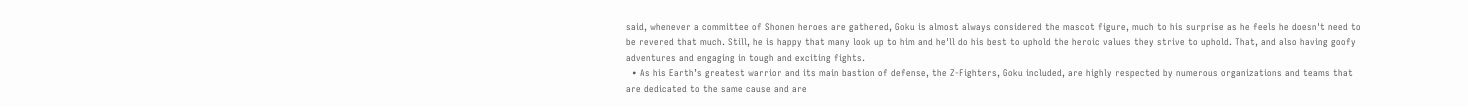said, whenever a committee of Shonen heroes are gathered, Goku is almost always considered the mascot figure, much to his surprise as he feels he doesn't need to be revered that much. Still, he is happy that many look up to him and he'll do his best to uphold the heroic values they strive to uphold. That, and also having goofy adventures and engaging in tough and exciting fights.
  • As his Earth’s greatest warrior and its main bastion of defense, the Z-Fighters, Goku included, are highly respected by numerous organizations and teams that are dedicated to the same cause and are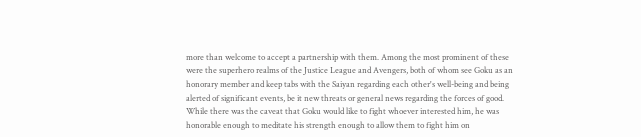more than welcome to accept a partnership with them. Among the most prominent of these were the superhero realms of the Justice League and Avengers, both of whom see Goku as an honorary member and keep tabs with the Saiyan regarding each other's well-being and being alerted of significant events, be it new threats or general news regarding the forces of good. While there was the caveat that Goku would like to fight whoever interested him, he was honorable enough to meditate his strength enough to allow them to fight him on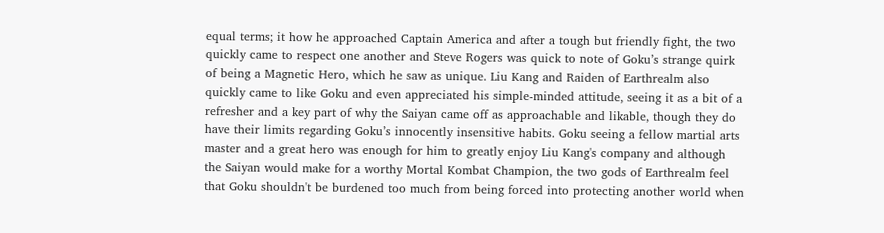equal terms; it how he approached Captain America and after a tough but friendly fight, the two quickly came to respect one another and Steve Rogers was quick to note of Goku’s strange quirk of being a Magnetic Hero, which he saw as unique. Liu Kang and Raiden of Earthrealm also quickly came to like Goku and even appreciated his simple-minded attitude, seeing it as a bit of a refresher and a key part of why the Saiyan came off as approachable and likable, though they do have their limits regarding Goku’s innocently insensitive habits. Goku seeing a fellow martial arts master and a great hero was enough for him to greatly enjoy Liu Kang's company and although the Saiyan would make for a worthy Mortal Kombat Champion, the two gods of Earthrealm feel that Goku shouldn't be burdened too much from being forced into protecting another world when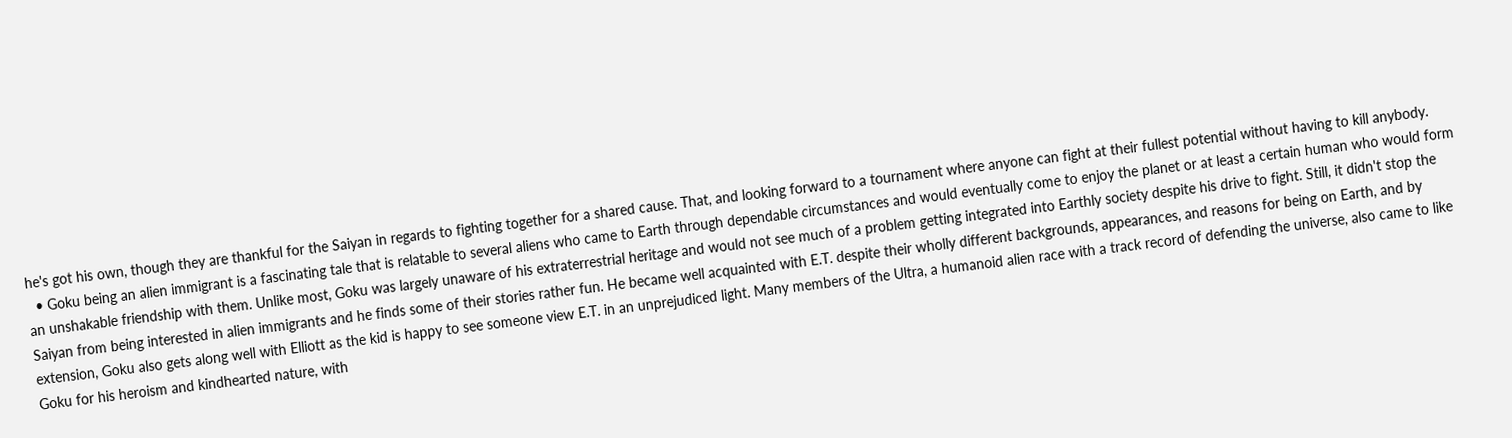he's got his own, though they are thankful for the Saiyan in regards to fighting together for a shared cause. That, and looking forward to a tournament where anyone can fight at their fullest potential without having to kill anybody.
  • Goku being an alien immigrant is a fascinating tale that is relatable to several aliens who came to Earth through dependable circumstances and would eventually come to enjoy the planet or at least a certain human who would form an unshakable friendship with them. Unlike most, Goku was largely unaware of his extraterrestrial heritage and would not see much of a problem getting integrated into Earthly society despite his drive to fight. Still, it didn't stop the Saiyan from being interested in alien immigrants and he finds some of their stories rather fun. He became well acquainted with E.T. despite their wholly different backgrounds, appearances, and reasons for being on Earth, and by extension, Goku also gets along well with Elliott as the kid is happy to see someone view E.T. in an unprejudiced light. Many members of the Ultra, a humanoid alien race with a track record of defending the universe, also came to like Goku for his heroism and kindhearted nature, with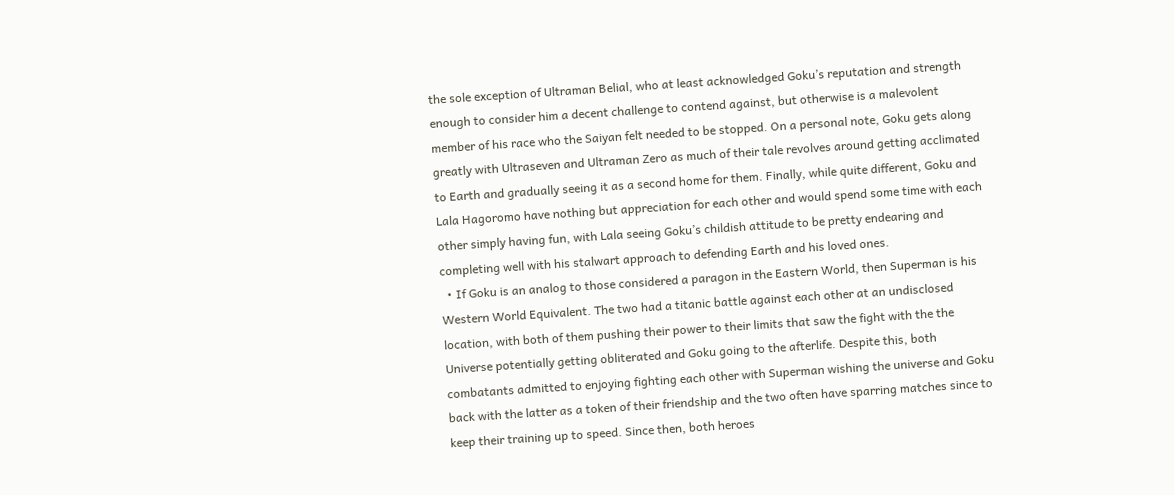the sole exception of Ultraman Belial, who at least acknowledged Goku’s reputation and strength enough to consider him a decent challenge to contend against, but otherwise is a malevolent member of his race who the Saiyan felt needed to be stopped. On a personal note, Goku gets along greatly with Ultraseven and Ultraman Zero as much of their tale revolves around getting acclimated to Earth and gradually seeing it as a second home for them. Finally, while quite different, Goku and Lala Hagoromo have nothing but appreciation for each other and would spend some time with each other simply having fun, with Lala seeing Goku’s childish attitude to be pretty endearing and completing well with his stalwart approach to defending Earth and his loved ones.
  • If Goku is an analog to those considered a paragon in the Eastern World, then Superman is his Western World Equivalent. The two had a titanic battle against each other at an undisclosed location, with both of them pushing their power to their limits that saw the fight with the the Universe potentially getting obliterated and Goku going to the afterlife. Despite this, both combatants admitted to enjoying fighting each other with Superman wishing the universe and Goku back with the latter as a token of their friendship and the two often have sparring matches since to keep their training up to speed. Since then, both heroes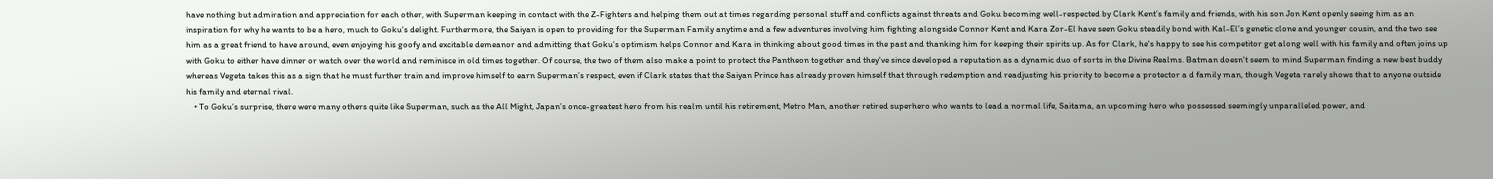have nothing but admiration and appreciation for each other, with Superman keeping in contact with the Z-Fighters and helping them out at times regarding personal stuff and conflicts against threats and Goku becoming well-respected by Clark Kent’s family and friends, with his son Jon Kent openly seeing him as an inspiration for why he wants to be a hero, much to Goku's delight. Furthermore, the Saiyan is open to providing for the Superman Family anytime and a few adventures involving him fighting alongside Connor Kent and Kara Zor-El have seen Goku steadily bond with Kal-El’s genetic clone and younger cousin, and the two see him as a great friend to have around, even enjoying his goofy and excitable demeanor and admitting that Goku’s optimism helps Connor and Kara in thinking about good times in the past and thanking him for keeping their spirits up. As for Clark, he's happy to see his competitor get along well with his family and often joins up with Goku to either have dinner or watch over the world and reminisce in old times together. Of course, the two of them also make a point to protect the Pantheon together and they've since developed a reputation as a dynamic duo of sorts in the Divine Realms. Batman doesn't seem to mind Superman finding a new best buddy whereas Vegeta takes this as a sign that he must further train and improve himself to earn Superman’s respect, even if Clark states that the Saiyan Prince has already proven himself that through redemption and readjusting his priority to become a protector a d family man, though Vegeta rarely shows that to anyone outside his family and eternal rival.
    • To Goku’s surprise, there were many others quite like Superman, such as the All Might, Japan’s once-greatest hero from his realm until his retirement, Metro Man, another retired superhero who wants to lead a normal life, Saitama, an upcoming hero who possessed seemingly unparalleled power, and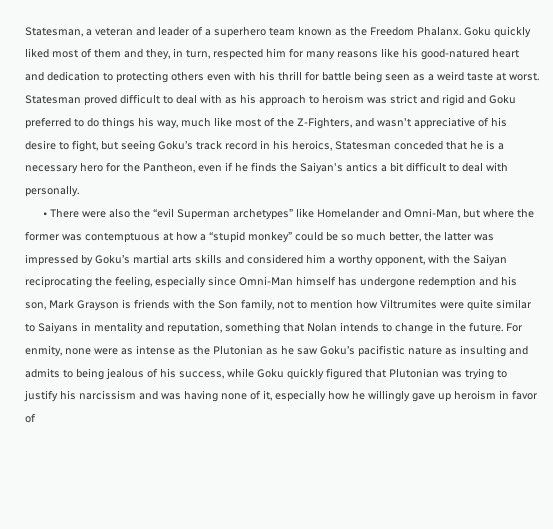Statesman, a veteran and leader of a superhero team known as the Freedom Phalanx. Goku quickly liked most of them and they, in turn, respected him for many reasons like his good-natured heart and dedication to protecting others even with his thrill for battle being seen as a weird taste at worst. Statesman proved difficult to deal with as his approach to heroism was strict and rigid and Goku preferred to do things his way, much like most of the Z-Fighters, and wasn't appreciative of his desire to fight, but seeing Goku’s track record in his heroics, Statesman conceded that he is a necessary hero for the Pantheon, even if he finds the Saiyan's antics a bit difficult to deal with personally.
      • There were also the “evil Superman archetypes” like Homelander and Omni-Man, but where the former was contemptuous at how a “stupid monkey” could be so much better, the latter was impressed by Goku’s martial arts skills and considered him a worthy opponent, with the Saiyan reciprocating the feeling, especially since Omni-Man himself has undergone redemption and his son, Mark Grayson is friends with the Son family, not to mention how Viltrumites were quite similar to Saiyans in mentality and reputation, something that Nolan intends to change in the future. For enmity, none were as intense as the Plutonian as he saw Goku’s pacifistic nature as insulting and admits to being jealous of his success, while Goku quickly figured that Plutonian was trying to justify his narcissism and was having none of it, especially how he willingly gave up heroism in favor of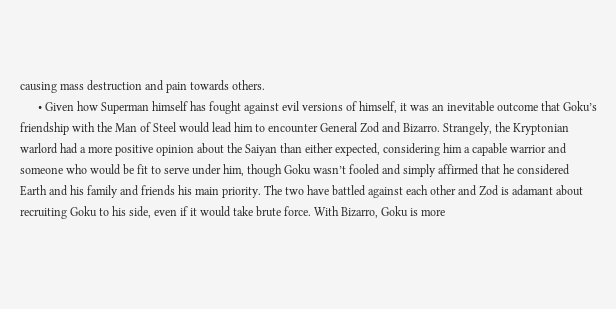causing mass destruction and pain towards others.
      • Given how Superman himself has fought against evil versions of himself, it was an inevitable outcome that Goku’s friendship with the Man of Steel would lead him to encounter General Zod and Bizarro. Strangely, the Kryptonian warlord had a more positive opinion about the Saiyan than either expected, considering him a capable warrior and someone who would be fit to serve under him, though Goku wasn’t fooled and simply affirmed that he considered Earth and his family and friends his main priority. The two have battled against each other and Zod is adamant about recruiting Goku to his side, even if it would take brute force. With Bizarro, Goku is more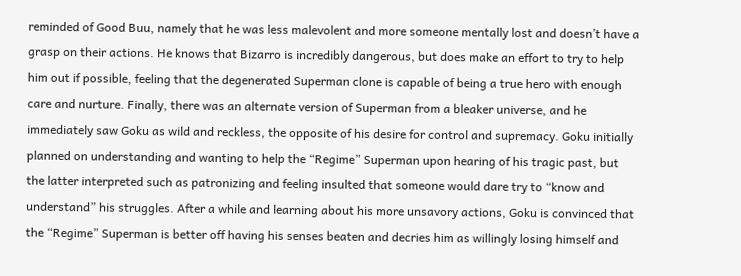reminded of Good Buu, namely that he was less malevolent and more someone mentally lost and doesn’t have a grasp on their actions. He knows that Bizarro is incredibly dangerous, but does make an effort to try to help him out if possible, feeling that the degenerated Superman clone is capable of being a true hero with enough care and nurture. Finally, there was an alternate version of Superman from a bleaker universe, and he immediately saw Goku as wild and reckless, the opposite of his desire for control and supremacy. Goku initially planned on understanding and wanting to help the “Regime” Superman upon hearing of his tragic past, but the latter interpreted such as patronizing and feeling insulted that someone would dare try to “know and understand” his struggles. After a while and learning about his more unsavory actions, Goku is convinced that the “Regime” Superman is better off having his senses beaten and decries him as willingly losing himself and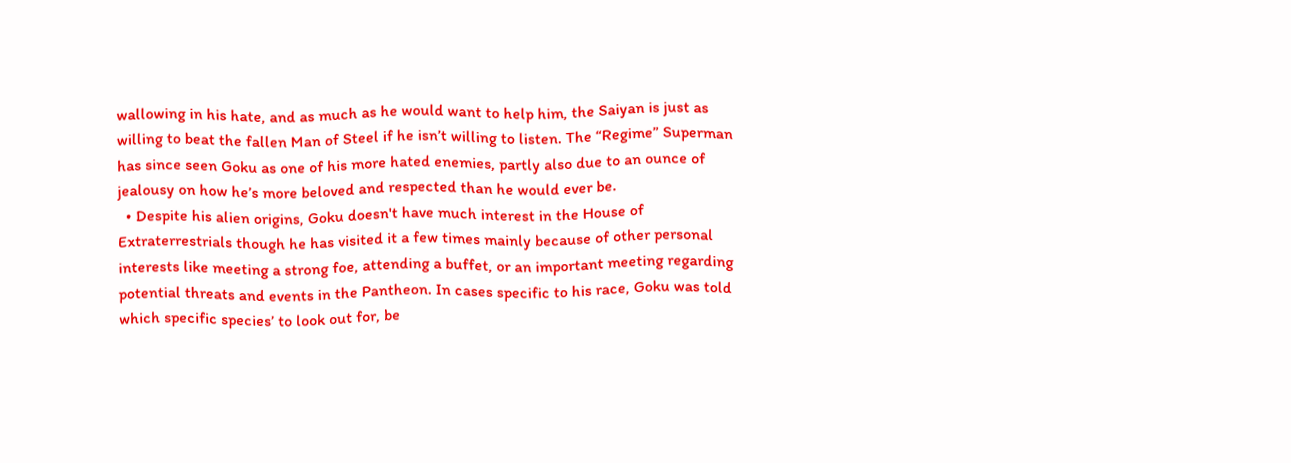wallowing in his hate, and as much as he would want to help him, the Saiyan is just as willing to beat the fallen Man of Steel if he isn’t willing to listen. The “Regime” Superman has since seen Goku as one of his more hated enemies, partly also due to an ounce of jealousy on how he’s more beloved and respected than he would ever be.
  • Despite his alien origins, Goku doesn't have much interest in the House of Extraterrestrials though he has visited it a few times mainly because of other personal interests like meeting a strong foe, attending a buffet, or an important meeting regarding potential threats and events in the Pantheon. In cases specific to his race, Goku was told which specific species’ to look out for, be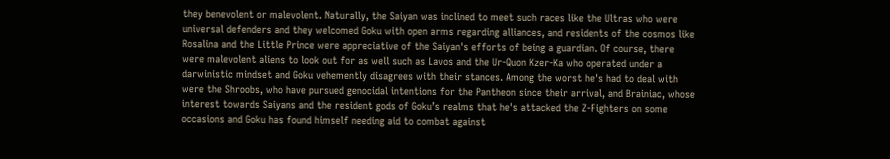they benevolent or malevolent. Naturally, the Saiyan was inclined to meet such races like the Ultras who were universal defenders and they welcomed Goku with open arms regarding alliances, and residents of the cosmos like Rosalina and the Little Prince were appreciative of the Saiyan's efforts of being a guardian. Of course, there were malevolent aliens to look out for as well such as Lavos and the Ur-Quon Kzer-Ka who operated under a darwinistic mindset and Goku vehemently disagrees with their stances. Among the worst he's had to deal with were the Shroobs, who have pursued genocidal intentions for the Pantheon since their arrival, and Brainiac, whose interest towards Saiyans and the resident gods of Goku’s realms that he's attacked the Z-Fighters on some occasions and Goku has found himself needing aid to combat against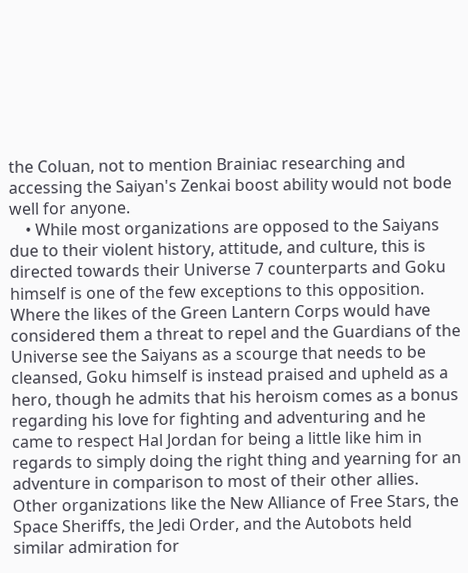the Coluan, not to mention Brainiac researching and accessing the Saiyan's Zenkai boost ability would not bode well for anyone.
    • While most organizations are opposed to the Saiyans due to their violent history, attitude, and culture, this is directed towards their Universe 7 counterparts and Goku himself is one of the few exceptions to this opposition. Where the likes of the Green Lantern Corps would have considered them a threat to repel and the Guardians of the Universe see the Saiyans as a scourge that needs to be cleansed, Goku himself is instead praised and upheld as a hero, though he admits that his heroism comes as a bonus regarding his love for fighting and adventuring and he came to respect Hal Jordan for being a little like him in regards to simply doing the right thing and yearning for an adventure in comparison to most of their other allies. Other organizations like the New Alliance of Free Stars, the Space Sheriffs, the Jedi Order, and the Autobots held similar admiration for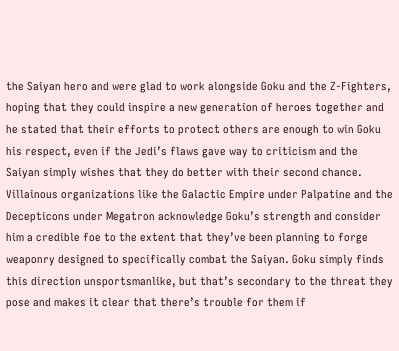the Saiyan hero and were glad to work alongside Goku and the Z-Fighters, hoping that they could inspire a new generation of heroes together and he stated that their efforts to protect others are enough to win Goku his respect, even if the Jedi’s flaws gave way to criticism and the Saiyan simply wishes that they do better with their second chance. Villainous organizations like the Galactic Empire under Palpatine and the Decepticons under Megatron acknowledge Goku’s strength and consider him a credible foe to the extent that they’ve been planning to forge weaponry designed to specifically combat the Saiyan. Goku simply finds this direction unsportsmanlike, but that’s secondary to the threat they pose and makes it clear that there’s trouble for them if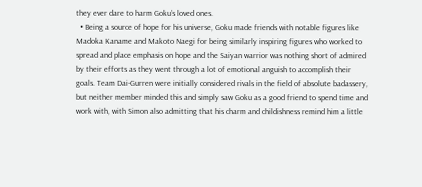they ever dare to harm Goku’s loved ones.
  • Being a source of hope for his universe, Goku made friends with notable figures like Madoka Kaname and Makoto Naegi for being similarly inspiring figures who worked to spread and place emphasis on hope and the Saiyan warrior was nothing short of admired by their efforts as they went through a lot of emotional anguish to accomplish their goals. Team Dai-Gurren were initially considered rivals in the field of absolute badassery, but neither member minded this and simply saw Goku as a good friend to spend time and work with, with Simon also admitting that his charm and childishness remind him a little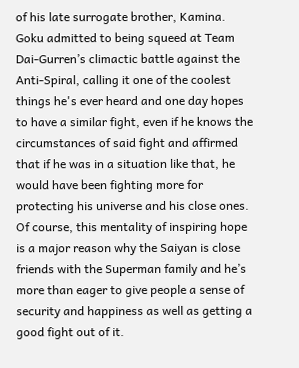of his late surrogate brother, Kamina. Goku admitted to being squeed at Team Dai-Gurren’s climactic battle against the Anti-Spiral, calling it one of the coolest things he's ever heard and one day hopes to have a similar fight, even if he knows the circumstances of said fight and affirmed that if he was in a situation like that, he would have been fighting more for protecting his universe and his close ones. Of course, this mentality of inspiring hope is a major reason why the Saiyan is close friends with the Superman family and he’s more than eager to give people a sense of security and happiness as well as getting a good fight out of it.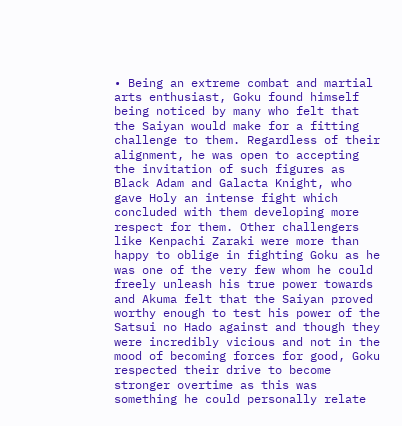• Being an extreme combat and martial arts enthusiast, Goku found himself being noticed by many who felt that the Saiyan would make for a fitting challenge to them. Regardless of their alignment, he was open to accepting the invitation of such figures as Black Adam and Galacta Knight, who gave Holy an intense fight which concluded with them developing more respect for them. Other challengers like Kenpachi Zaraki were more than happy to oblige in fighting Goku as he was one of the very few whom he could freely unleash his true power towards and Akuma felt that the Saiyan proved worthy enough to test his power of the Satsui no Hado against and though they were incredibly vicious and not in the mood of becoming forces for good, Goku respected their drive to become stronger overtime as this was something he could personally relate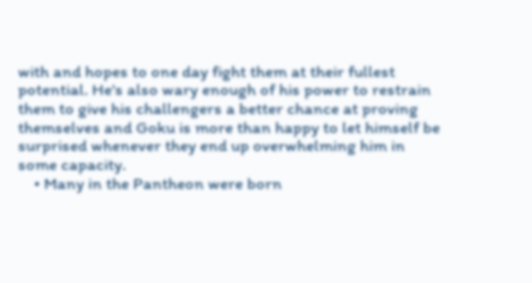with and hopes to one day fight them at their fullest potential. He's also wary enough of his power to restrain them to give his challengers a better chance at proving themselves and Goku is more than happy to let himself be surprised whenever they end up overwhelming him in some capacity.
    • Many in the Pantheon were born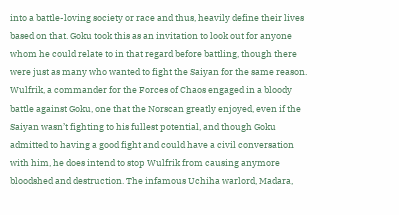into a battle-loving society or race and thus, heavily define their lives based on that. Goku took this as an invitation to look out for anyone whom he could relate to in that regard before battling, though there were just as many who wanted to fight the Saiyan for the same reason. Wulfrik, a commander for the Forces of Chaos engaged in a bloody battle against Goku, one that the Norscan greatly enjoyed, even if the Saiyan wasn’t fighting to his fullest potential, and though Goku admitted to having a good fight and could have a civil conversation with him, he does intend to stop Wulfrik from causing anymore bloodshed and destruction. The infamous Uchiha warlord, Madara,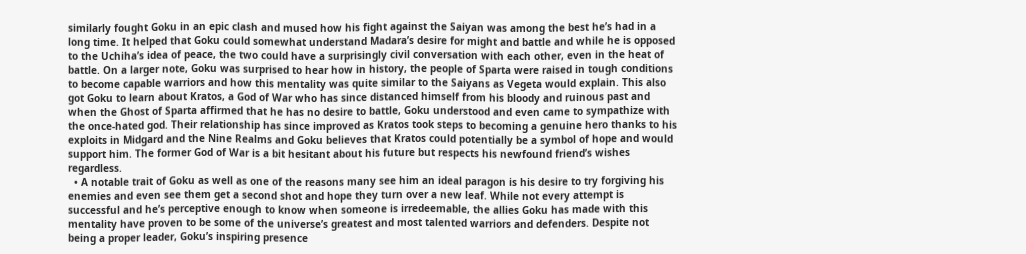similarly fought Goku in an epic clash and mused how his fight against the Saiyan was among the best he’s had in a long time. It helped that Goku could somewhat understand Madara’s desire for might and battle and while he is opposed to the Uchiha’s idea of peace, the two could have a surprisingly civil conversation with each other, even in the heat of battle. On a larger note, Goku was surprised to hear how in history, the people of Sparta were raised in tough conditions to become capable warriors and how this mentality was quite similar to the Saiyans as Vegeta would explain. This also got Goku to learn about Kratos, a God of War who has since distanced himself from his bloody and ruinous past and when the Ghost of Sparta affirmed that he has no desire to battle, Goku understood and even came to sympathize with the once-hated god. Their relationship has since improved as Kratos took steps to becoming a genuine hero thanks to his exploits in Midgard and the Nine Realms and Goku believes that Kratos could potentially be a symbol of hope and would support him. The former God of War is a bit hesitant about his future but respects his newfound friend’s wishes regardless.
  • A notable trait of Goku as well as one of the reasons many see him an ideal paragon is his desire to try forgiving his enemies and even see them get a second shot and hope they turn over a new leaf. While not every attempt is successful and he’s perceptive enough to know when someone is irredeemable, the allies Goku has made with this mentality have proven to be some of the universe’s greatest and most talented warriors and defenders. Despite not being a proper leader, Goku’s inspiring presence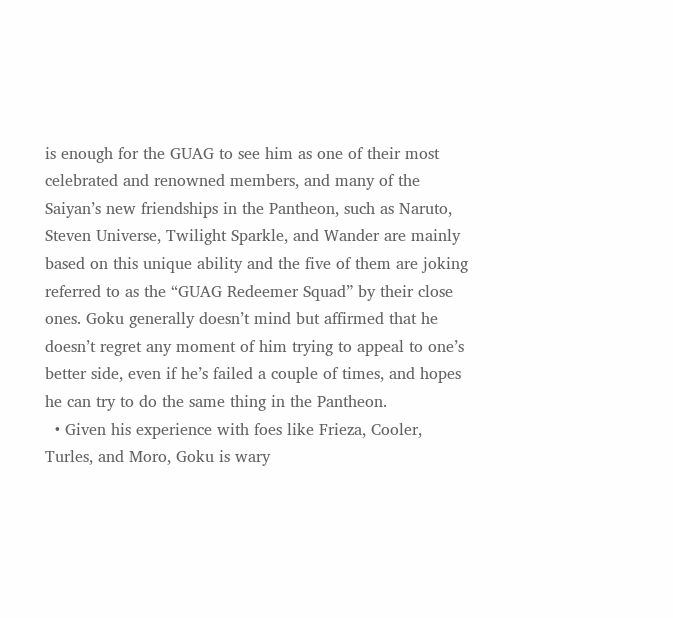is enough for the GUAG to see him as one of their most celebrated and renowned members, and many of the Saiyan’s new friendships in the Pantheon, such as Naruto, Steven Universe, Twilight Sparkle, and Wander are mainly based on this unique ability and the five of them are joking referred to as the “GUAG Redeemer Squad” by their close ones. Goku generally doesn’t mind but affirmed that he doesn’t regret any moment of him trying to appeal to one’s better side, even if he’s failed a couple of times, and hopes he can try to do the same thing in the Pantheon.
  • Given his experience with foes like Frieza, Cooler, Turles, and Moro, Goku is wary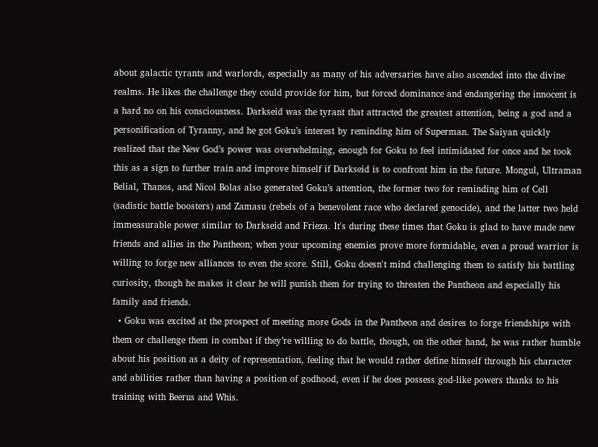about galactic tyrants and warlords, especially as many of his adversaries have also ascended into the divine realms. He likes the challenge they could provide for him, but forced dominance and endangering the innocent is a hard no on his consciousness. Darkseid was the tyrant that attracted the greatest attention, being a god and a personification of Tyranny, and he got Goku’s interest by reminding him of Superman. The Saiyan quickly realized that the New God’s power was overwhelming, enough for Goku to feel intimidated for once and he took this as a sign to further train and improve himself if Darkseid is to confront him in the future. Mongul, Ultraman Belial, Thanos, and Nicol Bolas also generated Goku’s attention, the former two for reminding him of Cell (sadistic battle boosters) and Zamasu (rebels of a benevolent race who declared genocide), and the latter two held immeasurable power similar to Darkseid and Frieza. It's during these times that Goku is glad to have made new friends and allies in the Pantheon; when your upcoming enemies prove more formidable, even a proud warrior is willing to forge new alliances to even the score. Still, Goku doesn't mind challenging them to satisfy his battling curiosity, though he makes it clear he will punish them for trying to threaten the Pantheon and especially his family and friends.
  • Goku was excited at the prospect of meeting more Gods in the Pantheon and desires to forge friendships with them or challenge them in combat if they’re willing to do battle, though, on the other hand, he was rather humble about his position as a deity of representation, feeling that he would rather define himself through his character and abilities rather than having a position of godhood, even if he does possess god-like powers thanks to his training with Beerus and Whis.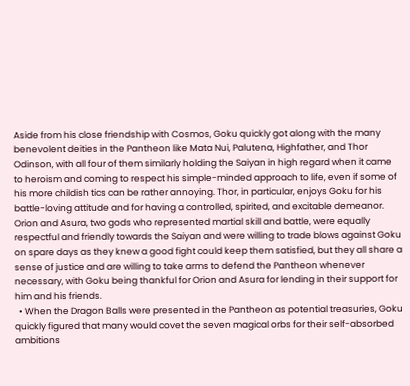Aside from his close friendship with Cosmos, Goku quickly got along with the many benevolent deities in the Pantheon like Mata Nui, Palutena, Highfather, and Thor Odinson, with all four of them similarly holding the Saiyan in high regard when it came to heroism and coming to respect his simple-minded approach to life, even if some of his more childish tics can be rather annoying. Thor, in particular, enjoys Goku for his battle-loving attitude and for having a controlled, spirited, and excitable demeanor. Orion and Asura, two gods who represented martial skill and battle, were equally respectful and friendly towards the Saiyan and were willing to trade blows against Goku on spare days as they knew a good fight could keep them satisfied, but they all share a sense of justice and are willing to take arms to defend the Pantheon whenever necessary, with Goku being thankful for Orion and Asura for lending in their support for him and his friends.
  • When the Dragon Balls were presented in the Pantheon as potential treasuries, Goku quickly figured that many would covet the seven magical orbs for their self-absorbed ambitions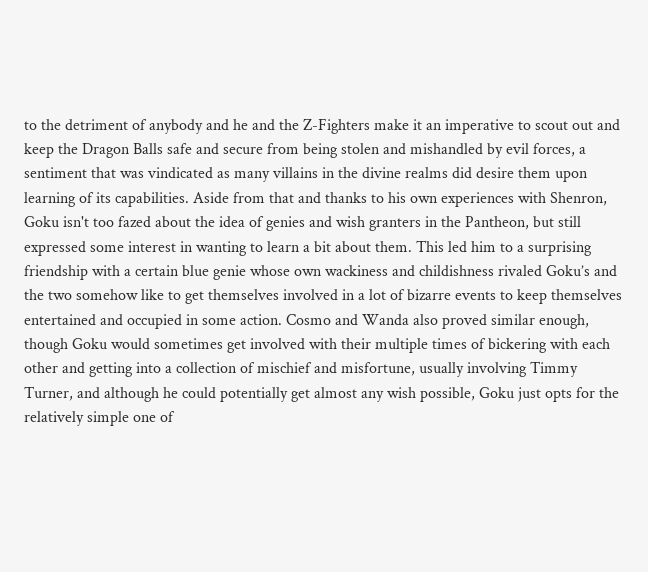to the detriment of anybody and he and the Z-Fighters make it an imperative to scout out and keep the Dragon Balls safe and secure from being stolen and mishandled by evil forces, a sentiment that was vindicated as many villains in the divine realms did desire them upon learning of its capabilities. Aside from that and thanks to his own experiences with Shenron, Goku isn't too fazed about the idea of genies and wish granters in the Pantheon, but still expressed some interest in wanting to learn a bit about them. This led him to a surprising friendship with a certain blue genie whose own wackiness and childishness rivaled Goku’s and the two somehow like to get themselves involved in a lot of bizarre events to keep themselves entertained and occupied in some action. Cosmo and Wanda also proved similar enough, though Goku would sometimes get involved with their multiple times of bickering with each other and getting into a collection of mischief and misfortune, usually involving Timmy Turner, and although he could potentially get almost any wish possible, Goku just opts for the relatively simple one of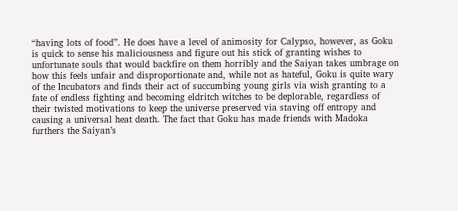“having lots of food”. He does have a level of animosity for Calypso, however, as Goku is quick to sense his maliciousness and figure out his stick of granting wishes to unfortunate souls that would backfire on them horribly and the Saiyan takes umbrage on how this feels unfair and disproportionate and, while not as hateful, Goku is quite wary of the Incubators and finds their act of succumbing young girls via wish granting to a fate of endless fighting and becoming eldritch witches to be deplorable, regardless of their twisted motivations to keep the universe preserved via staving off entropy and causing a universal heat death. The fact that Goku has made friends with Madoka furthers the Saiyan’s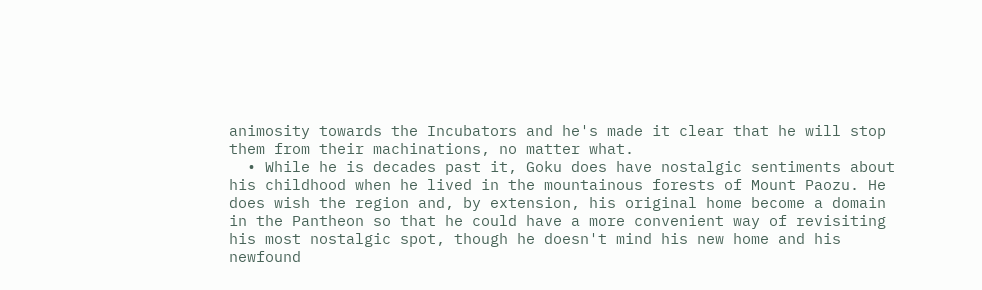animosity towards the Incubators and he's made it clear that he will stop them from their machinations, no matter what.
  • While he is decades past it, Goku does have nostalgic sentiments about his childhood when he lived in the mountainous forests of Mount Paozu. He does wish the region and, by extension, his original home become a domain in the Pantheon so that he could have a more convenient way of revisiting his most nostalgic spot, though he doesn't mind his new home and his newfound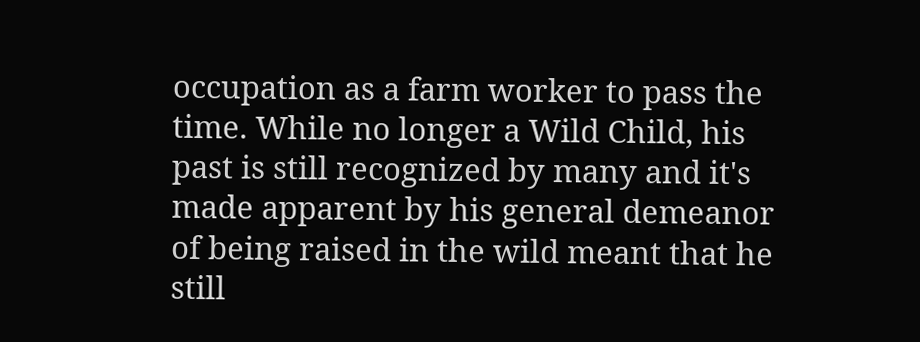occupation as a farm worker to pass the time. While no longer a Wild Child, his past is still recognized by many and it's made apparent by his general demeanor of being raised in the wild meant that he still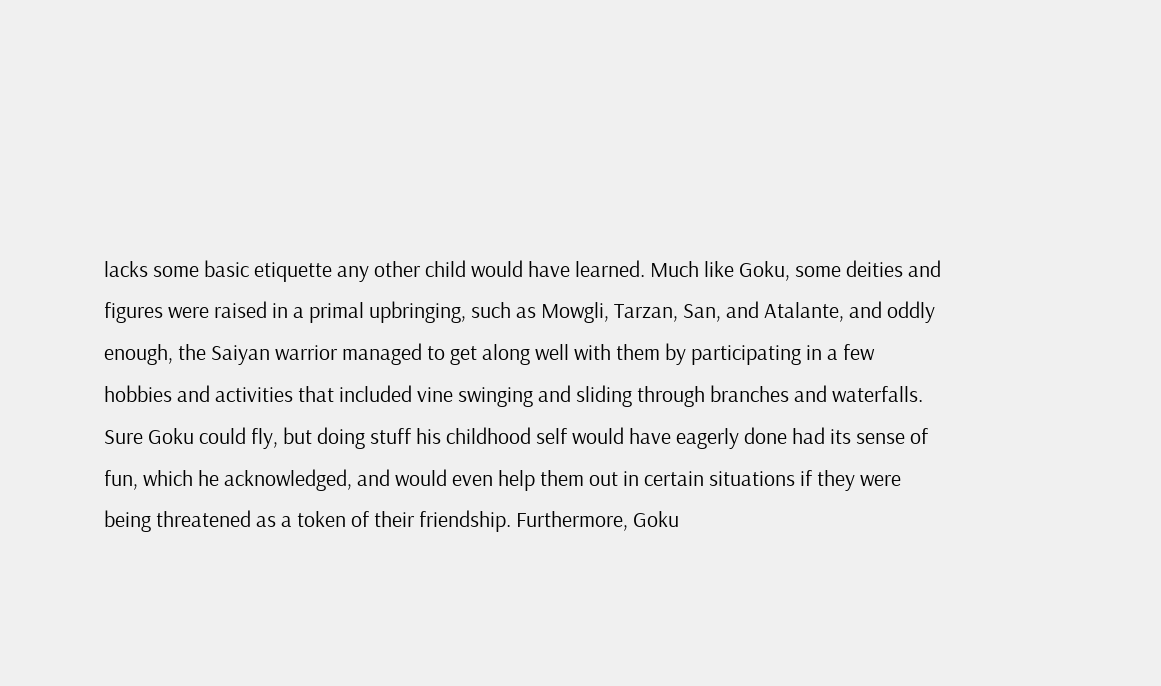lacks some basic etiquette any other child would have learned. Much like Goku, some deities and figures were raised in a primal upbringing, such as Mowgli, Tarzan, San, and Atalante, and oddly enough, the Saiyan warrior managed to get along well with them by participating in a few hobbies and activities that included vine swinging and sliding through branches and waterfalls. Sure Goku could fly, but doing stuff his childhood self would have eagerly done had its sense of fun, which he acknowledged, and would even help them out in certain situations if they were being threatened as a token of their friendship. Furthermore, Goku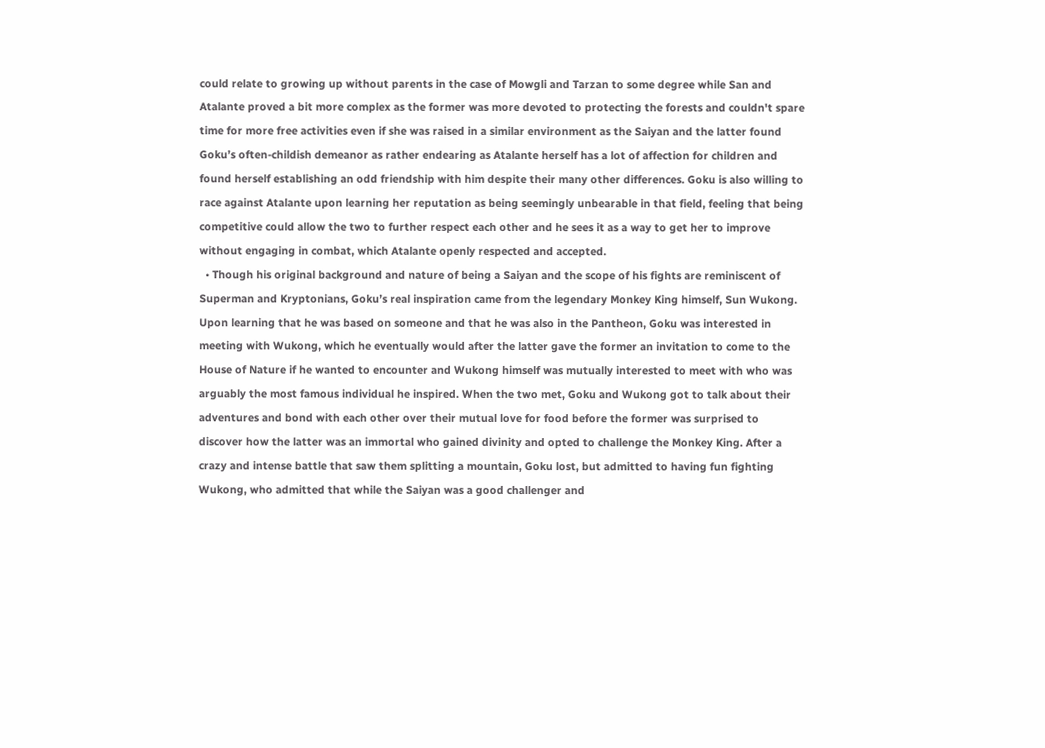could relate to growing up without parents in the case of Mowgli and Tarzan to some degree while San and Atalante proved a bit more complex as the former was more devoted to protecting the forests and couldn't spare time for more free activities even if she was raised in a similar environment as the Saiyan and the latter found Goku’s often-childish demeanor as rather endearing as Atalante herself has a lot of affection for children and found herself establishing an odd friendship with him despite their many other differences. Goku is also willing to race against Atalante upon learning her reputation as being seemingly unbearable in that field, feeling that being competitive could allow the two to further respect each other and he sees it as a way to get her to improve without engaging in combat, which Atalante openly respected and accepted.
  • Though his original background and nature of being a Saiyan and the scope of his fights are reminiscent of Superman and Kryptonians, Goku’s real inspiration came from the legendary Monkey King himself, Sun Wukong. Upon learning that he was based on someone and that he was also in the Pantheon, Goku was interested in meeting with Wukong, which he eventually would after the latter gave the former an invitation to come to the House of Nature if he wanted to encounter and Wukong himself was mutually interested to meet with who was arguably the most famous individual he inspired. When the two met, Goku and Wukong got to talk about their adventures and bond with each other over their mutual love for food before the former was surprised to discover how the latter was an immortal who gained divinity and opted to challenge the Monkey King. After a crazy and intense battle that saw them splitting a mountain, Goku lost, but admitted to having fun fighting Wukong, who admitted that while the Saiyan was a good challenger and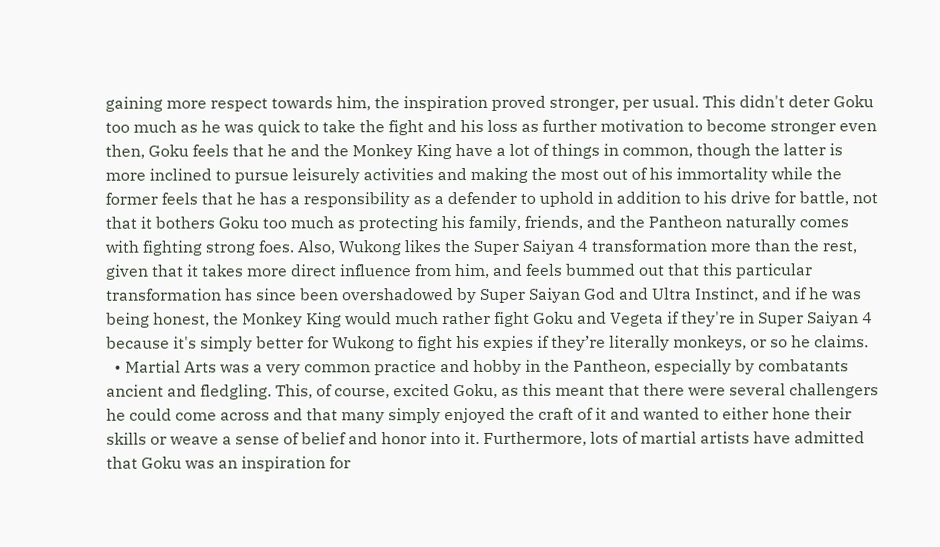gaining more respect towards him, the inspiration proved stronger, per usual. This didn't deter Goku too much as he was quick to take the fight and his loss as further motivation to become stronger even then, Goku feels that he and the Monkey King have a lot of things in common, though the latter is more inclined to pursue leisurely activities and making the most out of his immortality while the former feels that he has a responsibility as a defender to uphold in addition to his drive for battle, not that it bothers Goku too much as protecting his family, friends, and the Pantheon naturally comes with fighting strong foes. Also, Wukong likes the Super Saiyan 4 transformation more than the rest, given that it takes more direct influence from him, and feels bummed out that this particular transformation has since been overshadowed by Super Saiyan God and Ultra Instinct, and if he was being honest, the Monkey King would much rather fight Goku and Vegeta if they're in Super Saiyan 4 because it's simply better for Wukong to fight his expies if they’re literally monkeys, or so he claims.
  • Martial Arts was a very common practice and hobby in the Pantheon, especially by combatants ancient and fledgling. This, of course, excited Goku, as this meant that there were several challengers he could come across and that many simply enjoyed the craft of it and wanted to either hone their skills or weave a sense of belief and honor into it. Furthermore, lots of martial artists have admitted that Goku was an inspiration for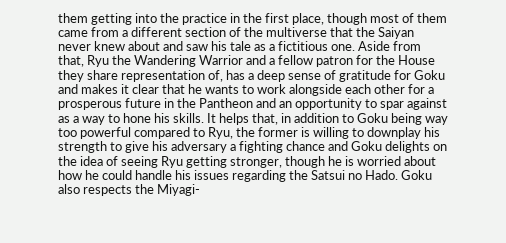them getting into the practice in the first place, though most of them came from a different section of the multiverse that the Saiyan never knew about and saw his tale as a fictitious one. Aside from that, Ryu the Wandering Warrior and a fellow patron for the House they share representation of, has a deep sense of gratitude for Goku and makes it clear that he wants to work alongside each other for a prosperous future in the Pantheon and an opportunity to spar against as a way to hone his skills. It helps that, in addition to Goku being way too powerful compared to Ryu, the former is willing to downplay his strength to give his adversary a fighting chance and Goku delights on the idea of seeing Ryu getting stronger, though he is worried about how he could handle his issues regarding the Satsui no Hado. Goku also respects the Miyagi-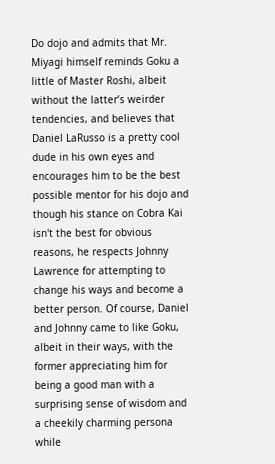Do dojo and admits that Mr. Miyagi himself reminds Goku a little of Master Roshi, albeit without the latter’s weirder tendencies, and believes that Daniel LaRusso is a pretty cool dude in his own eyes and encourages him to be the best possible mentor for his dojo and though his stance on Cobra Kai isn't the best for obvious reasons, he respects Johnny Lawrence for attempting to change his ways and become a better person. Of course, Daniel and Johnny came to like Goku, albeit in their ways, with the former appreciating him for being a good man with a surprising sense of wisdom and a cheekily charming persona while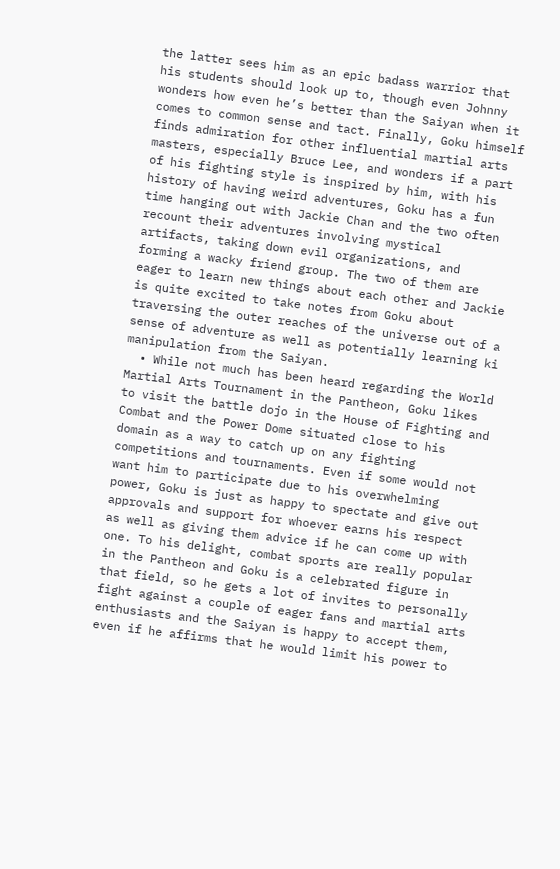the latter sees him as an epic badass warrior that his students should look up to, though even Johnny wonders how even he’s better than the Saiyan when it comes to common sense and tact. Finally, Goku himself finds admiration for other influential martial arts masters, especially Bruce Lee, and wonders if a part of his fighting style is inspired by him, with his history of having weird adventures, Goku has a fun time hanging out with Jackie Chan and the two often recount their adventures involving mystical artifacts, taking down evil organizations, and forming a wacky friend group. The two of them are eager to learn new things about each other and Jackie is quite excited to take notes from Goku about traversing the outer reaches of the universe out of a sense of adventure as well as potentially learning ki manipulation from the Saiyan.
  • While not much has been heard regarding the World Martial Arts Tournament in the Pantheon, Goku likes to visit the battle dojo in the House of Fighting and Combat and the Power Dome situated close to his domain as a way to catch up on any fighting competitions and tournaments. Even if some would not want him to participate due to his overwhelming power, Goku is just as happy to spectate and give out approvals and support for whoever earns his respect as well as giving them advice if he can come up with one. To his delight, combat sports are really popular in the Pantheon and Goku is a celebrated figure in that field, so he gets a lot of invites to personally fight against a couple of eager fans and martial arts enthusiasts and the Saiyan is happy to accept them, even if he affirms that he would limit his power to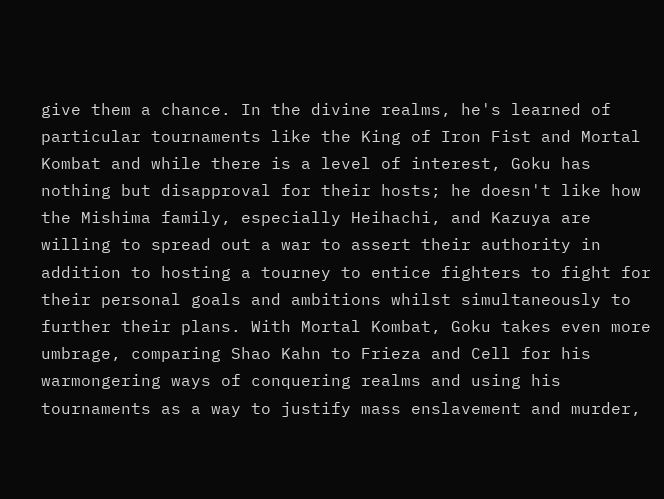give them a chance. In the divine realms, he's learned of particular tournaments like the King of Iron Fist and Mortal Kombat and while there is a level of interest, Goku has nothing but disapproval for their hosts; he doesn't like how the Mishima family, especially Heihachi, and Kazuya are willing to spread out a war to assert their authority in addition to hosting a tourney to entice fighters to fight for their personal goals and ambitions whilst simultaneously to further their plans. With Mortal Kombat, Goku takes even more umbrage, comparing Shao Kahn to Frieza and Cell for his warmongering ways of conquering realms and using his tournaments as a way to justify mass enslavement and murder,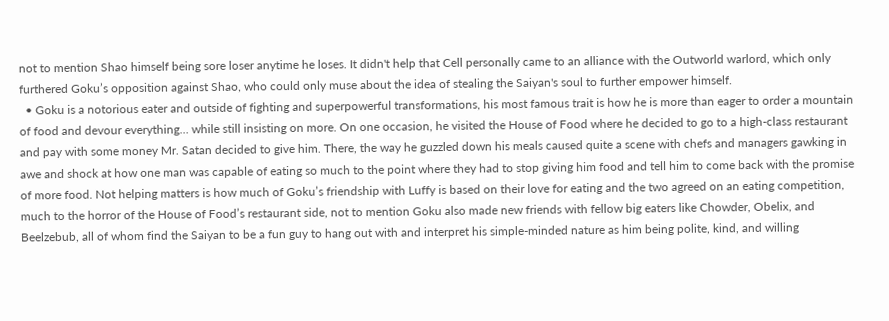not to mention Shao himself being sore loser anytime he loses. It didn't help that Cell personally came to an alliance with the Outworld warlord, which only furthered Goku’s opposition against Shao, who could only muse about the idea of stealing the Saiyan's soul to further empower himself.
  • Goku is a notorious eater and outside of fighting and superpowerful transformations, his most famous trait is how he is more than eager to order a mountain of food and devour everything… while still insisting on more. On one occasion, he visited the House of Food where he decided to go to a high-class restaurant and pay with some money Mr. Satan decided to give him. There, the way he guzzled down his meals caused quite a scene with chefs and managers gawking in awe and shock at how one man was capable of eating so much to the point where they had to stop giving him food and tell him to come back with the promise of more food. Not helping matters is how much of Goku’s friendship with Luffy is based on their love for eating and the two agreed on an eating competition, much to the horror of the House of Food’s restaurant side, not to mention Goku also made new friends with fellow big eaters like Chowder, Obelix, and Beelzebub, all of whom find the Saiyan to be a fun guy to hang out with and interpret his simple-minded nature as him being polite, kind, and willing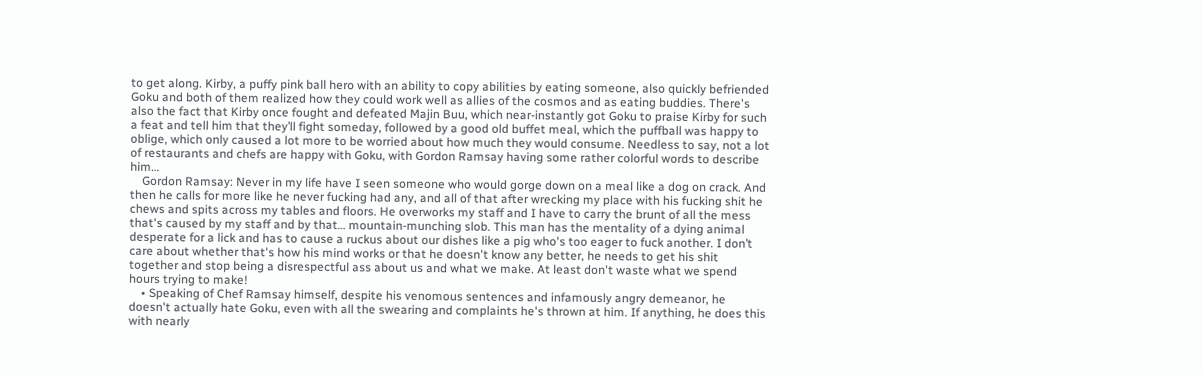to get along. Kirby, a puffy pink ball hero with an ability to copy abilities by eating someone, also quickly befriended Goku and both of them realized how they could work well as allies of the cosmos and as eating buddies. There's also the fact that Kirby once fought and defeated Majin Buu, which near-instantly got Goku to praise Kirby for such a feat and tell him that they’ll fight someday, followed by a good old buffet meal, which the puffball was happy to oblige, which only caused a lot more to be worried about how much they would consume. Needless to say, not a lot of restaurants and chefs are happy with Goku, with Gordon Ramsay having some rather colorful words to describe him…
    Gordon Ramsay: Never in my life have I seen someone who would gorge down on a meal like a dog on crack. And then he calls for more like he never fucking had any, and all of that after wrecking my place with his fucking shit he chews and spits across my tables and floors. He overworks my staff and I have to carry the brunt of all the mess that's caused by my staff and by that… mountain-munching slob. This man has the mentality of a dying animal desperate for a lick and has to cause a ruckus about our dishes like a pig who's too eager to fuck another. I don’t care about whether that's how his mind works or that he doesn't know any better, he needs to get his shit together and stop being a disrespectful ass about us and what we make. At least don't waste what we spend hours trying to make!
    • Speaking of Chef Ramsay himself, despite his venomous sentences and infamously angry demeanor, he doesn't actually hate Goku, even with all the swearing and complaints he's thrown at him. If anything, he does this with nearly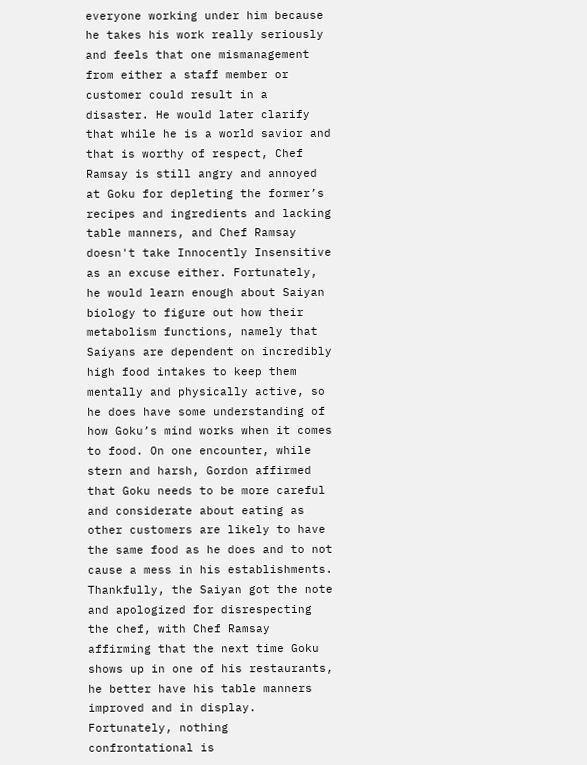everyone working under him because he takes his work really seriously and feels that one mismanagement from either a staff member or customer could result in a disaster. He would later clarify that while he is a world savior and that is worthy of respect, Chef Ramsay is still angry and annoyed at Goku for depleting the former’s recipes and ingredients and lacking table manners, and Chef Ramsay doesn't take Innocently Insensitive as an excuse either. Fortunately, he would learn enough about Saiyan biology to figure out how their metabolism functions, namely that Saiyans are dependent on incredibly high food intakes to keep them mentally and physically active, so he does have some understanding of how Goku’s mind works when it comes to food. On one encounter, while stern and harsh, Gordon affirmed that Goku needs to be more careful and considerate about eating as other customers are likely to have the same food as he does and to not cause a mess in his establishments. Thankfully, the Saiyan got the note and apologized for disrespecting the chef, with Chef Ramsay affirming that the next time Goku shows up in one of his restaurants, he better have his table manners improved and in display. Fortunately, nothing confrontational is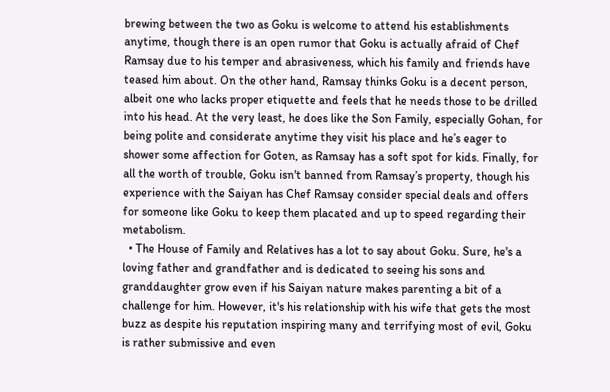brewing between the two as Goku is welcome to attend his establishments anytime, though there is an open rumor that Goku is actually afraid of Chef Ramsay due to his temper and abrasiveness, which his family and friends have teased him about. On the other hand, Ramsay thinks Goku is a decent person, albeit one who lacks proper etiquette and feels that he needs those to be drilled into his head. At the very least, he does like the Son Family, especially Gohan, for being polite and considerate anytime they visit his place and he’s eager to shower some affection for Goten, as Ramsay has a soft spot for kids. Finally, for all the worth of trouble, Goku isn't banned from Ramsay’s property, though his experience with the Saiyan has Chef Ramsay consider special deals and offers for someone like Goku to keep them placated and up to speed regarding their metabolism.
  • The House of Family and Relatives has a lot to say about Goku. Sure, he's a loving father and grandfather and is dedicated to seeing his sons and granddaughter grow even if his Saiyan nature makes parenting a bit of a challenge for him. However, it's his relationship with his wife that gets the most buzz as despite his reputation inspiring many and terrifying most of evil, Goku is rather submissive and even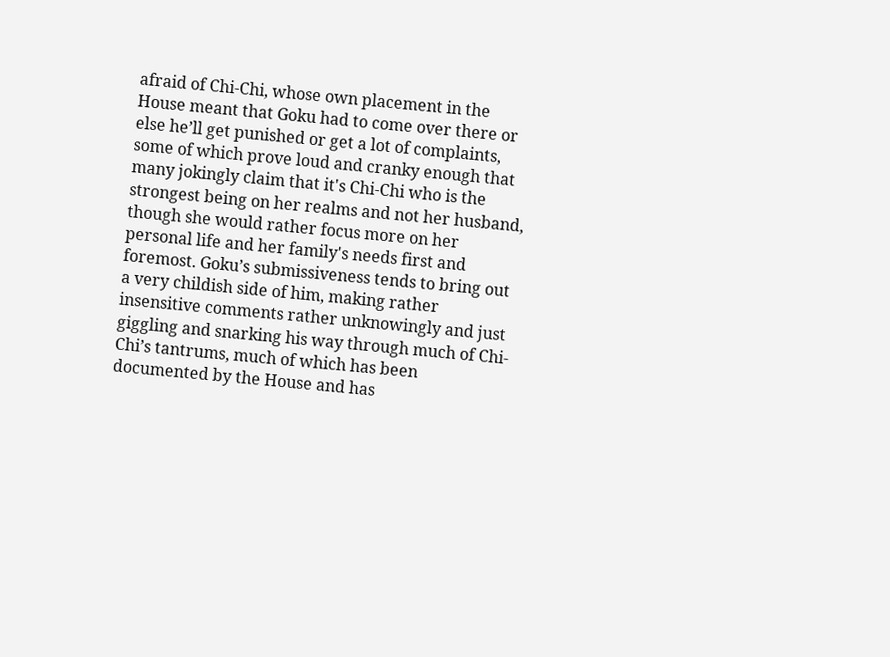afraid of Chi-Chi, whose own placement in the House meant that Goku had to come over there or else he’ll get punished or get a lot of complaints, some of which prove loud and cranky enough that many jokingly claim that it's Chi-Chi who is the strongest being on her realms and not her husband, though she would rather focus more on her personal life and her family's needs first and foremost. Goku’s submissiveness tends to bring out a very childish side of him, making rather insensitive comments rather unknowingly and just giggling and snarking his way through much of Chi-Chi’s tantrums, much of which has been documented by the House and has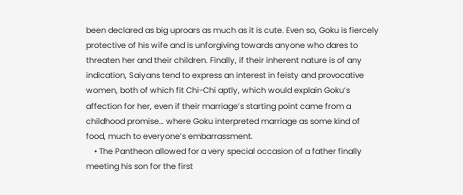been declared as big uproars as much as it is cute. Even so, Goku is fiercely protective of his wife and is unforgiving towards anyone who dares to threaten her and their children. Finally, if their inherent nature is of any indication, Saiyans tend to express an interest in feisty and provocative women, both of which fit Chi-Chi aptly, which would explain Goku’s affection for her, even if their marriage’s starting point came from a childhood promise… where Goku interpreted marriage as some kind of food, much to everyone’s embarrassment.
    • The Pantheon allowed for a very special occasion of a father finally meeting his son for the first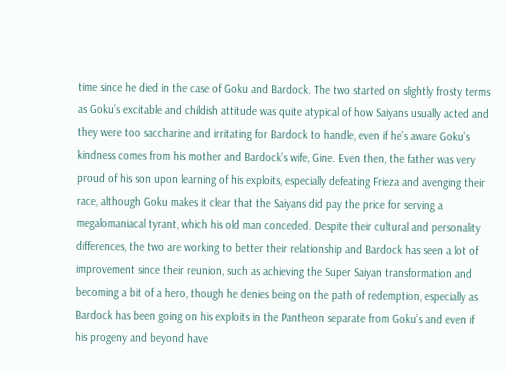time since he died in the case of Goku and Bardock. The two started on slightly frosty terms as Goku’s excitable and childish attitude was quite atypical of how Saiyans usually acted and they were too saccharine and irritating for Bardock to handle, even if he’s aware Goku’s kindness comes from his mother and Bardock’s wife, Gine. Even then, the father was very proud of his son upon learning of his exploits, especially defeating Frieza and avenging their race, although Goku makes it clear that the Saiyans did pay the price for serving a megalomaniacal tyrant, which his old man conceded. Despite their cultural and personality differences, the two are working to better their relationship and Bardock has seen a lot of improvement since their reunion, such as achieving the Super Saiyan transformation and becoming a bit of a hero, though he denies being on the path of redemption, especially as Bardock has been going on his exploits in the Pantheon separate from Goku’s and even if his progeny and beyond have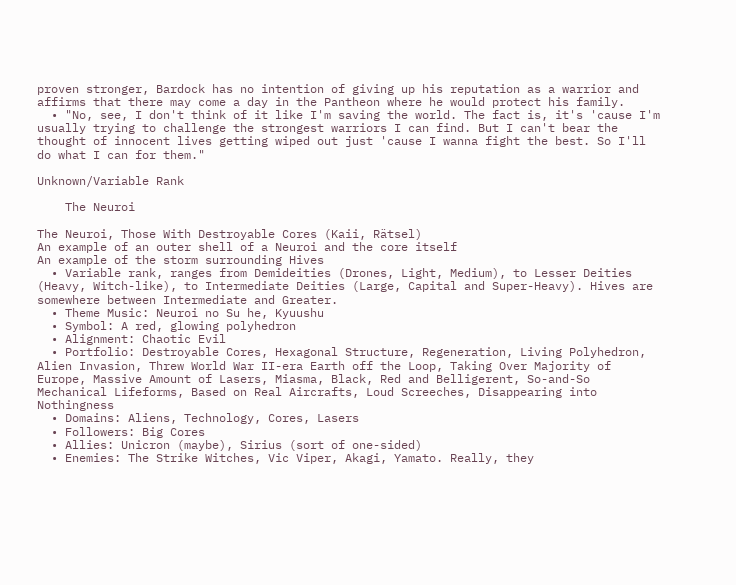proven stronger, Bardock has no intention of giving up his reputation as a warrior and affirms that there may come a day in the Pantheon where he would protect his family.
  • "No, see, I don't think of it like I'm saving the world. The fact is, it's 'cause I'm usually trying to challenge the strongest warriors I can find. But I can't bear the thought of innocent lives getting wiped out just 'cause I wanna fight the best. So I'll do what I can for them."

Unknown/Variable Rank

    The Neuroi

The Neuroi, Those With Destroyable Cores (Kaii, Rätsel)
An example of an outer shell of a Neuroi and the core itself
An example of the storm surrounding Hives
  • Variable rank, ranges from Demideities (Drones, Light, Medium), to Lesser Deities (Heavy, Witch-like), to Intermediate Deities (Large, Capital and Super-Heavy). Hives are somewhere between Intermediate and Greater.
  • Theme Music: Neuroi no Su he, Kyuushu
  • Symbol: A red, glowing polyhedron
  • Alignment: Chaotic Evil
  • Portfolio: Destroyable Cores, Hexagonal Structure, Regeneration, Living Polyhedron, Alien Invasion, Threw World War II-era Earth off the Loop, Taking Over Majority of Europe, Massive Amount of Lasers, Miasma, Black, Red and Belligerent, So-and-So Mechanical Lifeforms, Based on Real Aircrafts, Loud Screeches, Disappearing into Nothingness
  • Domains: Aliens, Technology, Cores, Lasers
  • Followers: Big Cores
  • Allies: Unicron (maybe), Sirius (sort of one-sided)
  • Enemies: The Strike Witches, Vic Viper, Akagi, Yamato. Really, they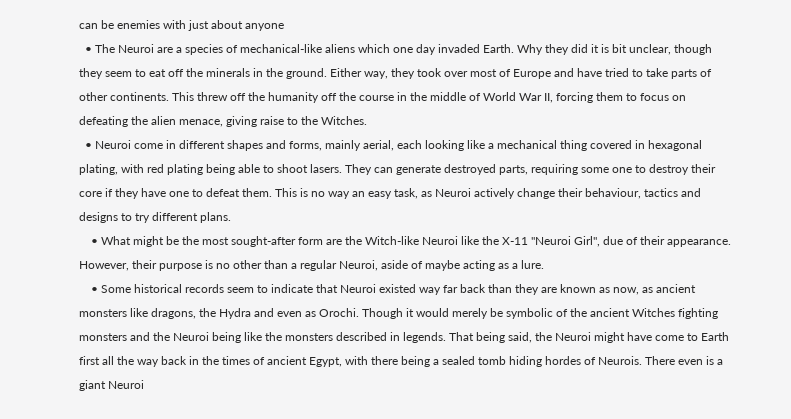can be enemies with just about anyone
  • The Neuroi are a species of mechanical-like aliens which one day invaded Earth. Why they did it is bit unclear, though they seem to eat off the minerals in the ground. Either way, they took over most of Europe and have tried to take parts of other continents. This threw off the humanity off the course in the middle of World War II, forcing them to focus on defeating the alien menace, giving raise to the Witches.
  • Neuroi come in different shapes and forms, mainly aerial, each looking like a mechanical thing covered in hexagonal plating, with red plating being able to shoot lasers. They can generate destroyed parts, requiring some one to destroy their core if they have one to defeat them. This is no way an easy task, as Neuroi actively change their behaviour, tactics and designs to try different plans.
    • What might be the most sought-after form are the Witch-like Neuroi like the X-11 "Neuroi Girl", due of their appearance. However, their purpose is no other than a regular Neuroi, aside of maybe acting as a lure.
    • Some historical records seem to indicate that Neuroi existed way far back than they are known as now, as ancient monsters like dragons, the Hydra and even as Orochi. Though it would merely be symbolic of the ancient Witches fighting monsters and the Neuroi being like the monsters described in legends. That being said, the Neuroi might have come to Earth first all the way back in the times of ancient Egypt, with there being a sealed tomb hiding hordes of Neurois. There even is a giant Neuroi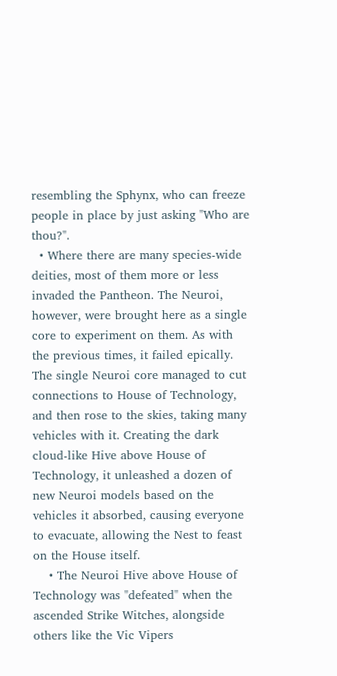resembling the Sphynx, who can freeze people in place by just asking "Who are thou?".
  • Where there are many species-wide deities, most of them more or less invaded the Pantheon. The Neuroi, however, were brought here as a single core to experiment on them. As with the previous times, it failed epically. The single Neuroi core managed to cut connections to House of Technology, and then rose to the skies, taking many vehicles with it. Creating the dark cloud-like Hive above House of Technology, it unleashed a dozen of new Neuroi models based on the vehicles it absorbed, causing everyone to evacuate, allowing the Nest to feast on the House itself.
    • The Neuroi Hive above House of Technology was "defeated" when the ascended Strike Witches, alongside others like the Vic Vipers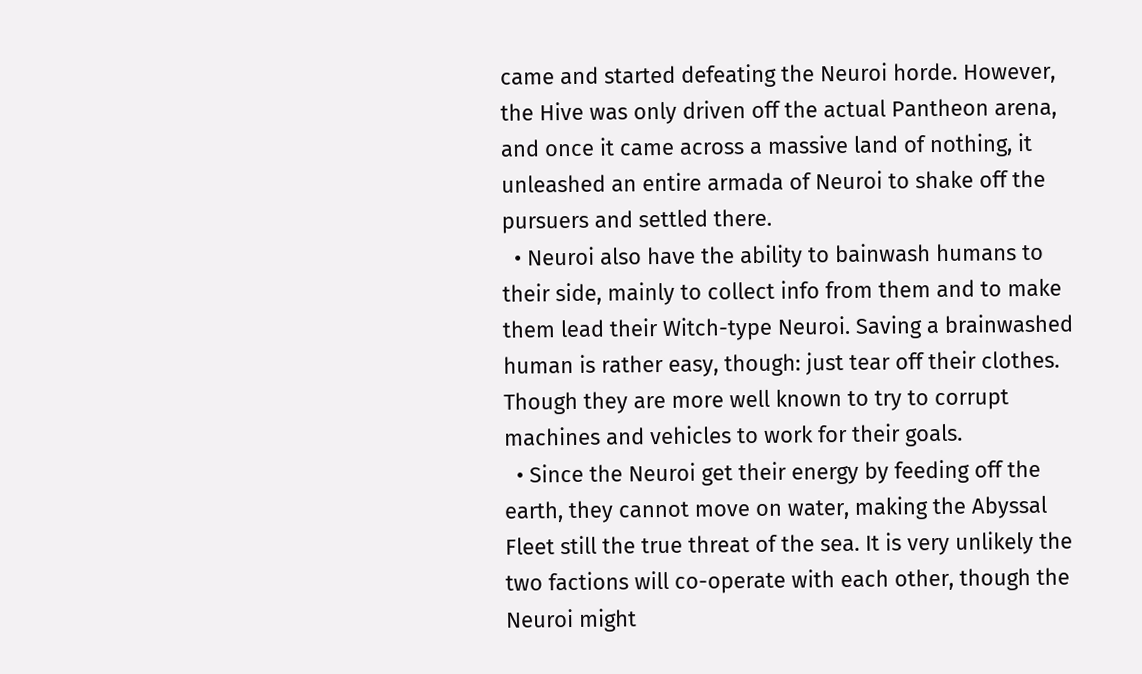came and started defeating the Neuroi horde. However, the Hive was only driven off the actual Pantheon arena, and once it came across a massive land of nothing, it unleashed an entire armada of Neuroi to shake off the pursuers and settled there.
  • Neuroi also have the ability to bainwash humans to their side, mainly to collect info from them and to make them lead their Witch-type Neuroi. Saving a brainwashed human is rather easy, though: just tear off their clothes. Though they are more well known to try to corrupt machines and vehicles to work for their goals.
  • Since the Neuroi get their energy by feeding off the earth, they cannot move on water, making the Abyssal Fleet still the true threat of the sea. It is very unlikely the two factions will co-operate with each other, though the Neuroi might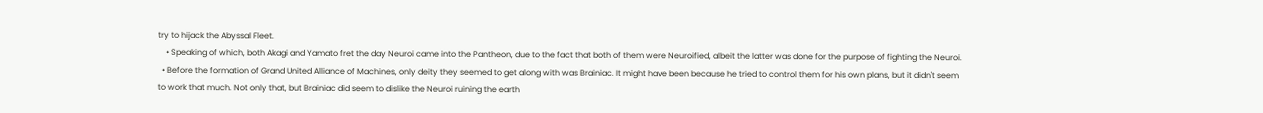try to hijack the Abyssal Fleet.
    • Speaking of which, both Akagi and Yamato fret the day Neuroi came into the Pantheon, due to the fact that both of them were Neuroified, albeit the latter was done for the purpose of fighting the Neuroi.
  • Before the formation of Grand United Alliance of Machines, only deity they seemed to get along with was Brainiac. It might have been because he tried to control them for his own plans, but it didn't seem to work that much. Not only that, but Brainiac did seem to dislike the Neuroi ruining the earth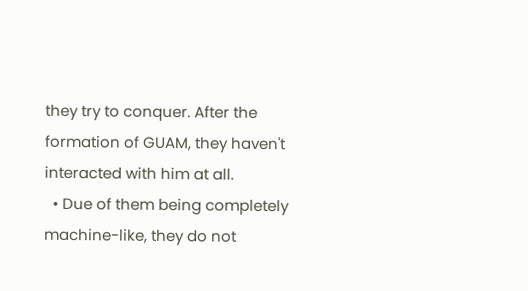they try to conquer. After the formation of GUAM, they haven't interacted with him at all.
  • Due of them being completely machine-like, they do not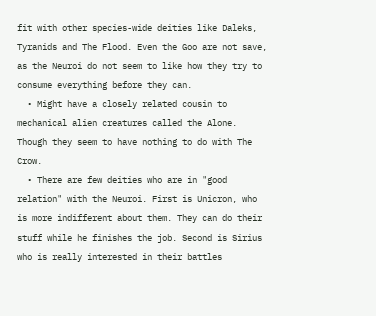fit with other species-wide deities like Daleks, Tyranids and The Flood. Even the Goo are not save, as the Neuroi do not seem to like how they try to consume everything before they can.
  • Might have a closely related cousin to mechanical alien creatures called the Alone. Though they seem to have nothing to do with The Crow.
  • There are few deities who are in "good relation" with the Neuroi. First is Unicron, who is more indifferent about them. They can do their stuff while he finishes the job. Second is Sirius who is really interested in their battles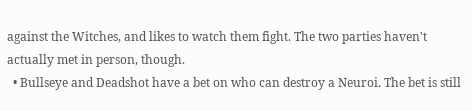against the Witches, and likes to watch them fight. The two parties haven't actually met in person, though.
  • Bullseye and Deadshot have a bet on who can destroy a Neuroi. The bet is still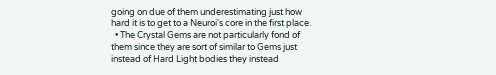going on due of them underestimating just how hard it is to get to a Neuroi's core in the first place.
  • The Crystal Gems are not particularly fond of them since they are sort of similar to Gems just instead of Hard Light bodies they instead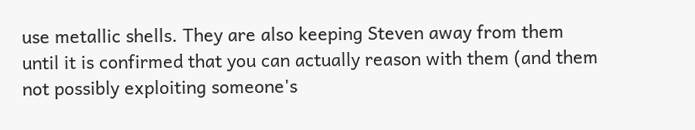use metallic shells. They are also keeping Steven away from them until it is confirmed that you can actually reason with them (and them not possibly exploiting someone's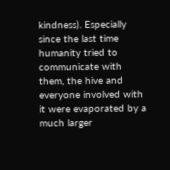kindness). Especially since the last time humanity tried to communicate with them, the hive and everyone involved with it were evaporated by a much larger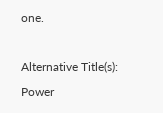one.

Alternative Title(s): Power